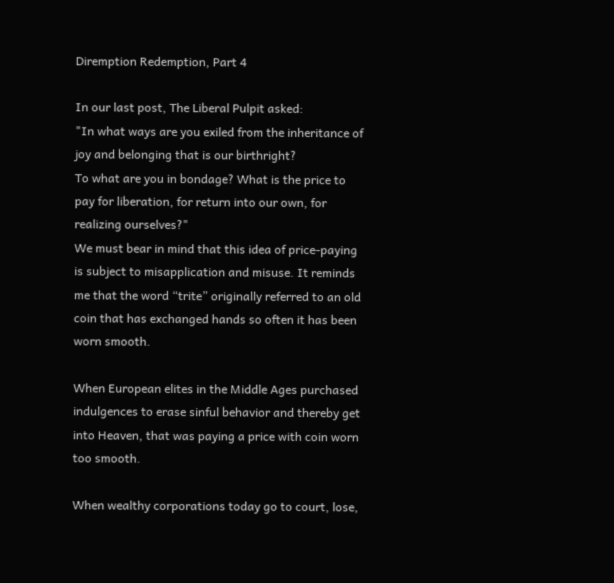Diremption Redemption, Part 4

In our last post, The Liberal Pulpit asked:
"In what ways are you exiled from the inheritance of joy and belonging that is our birthright?
To what are you in bondage? What is the price to pay for liberation, for return into our own, for realizing ourselves?"
We must bear in mind that this idea of price-paying is subject to misapplication and misuse. It reminds me that the word “trite” originally referred to an old coin that has exchanged hands so often it has been worn smooth.

When European elites in the Middle Ages purchased indulgences to erase sinful behavior and thereby get into Heaven, that was paying a price with coin worn too smooth.

When wealthy corporations today go to court, lose,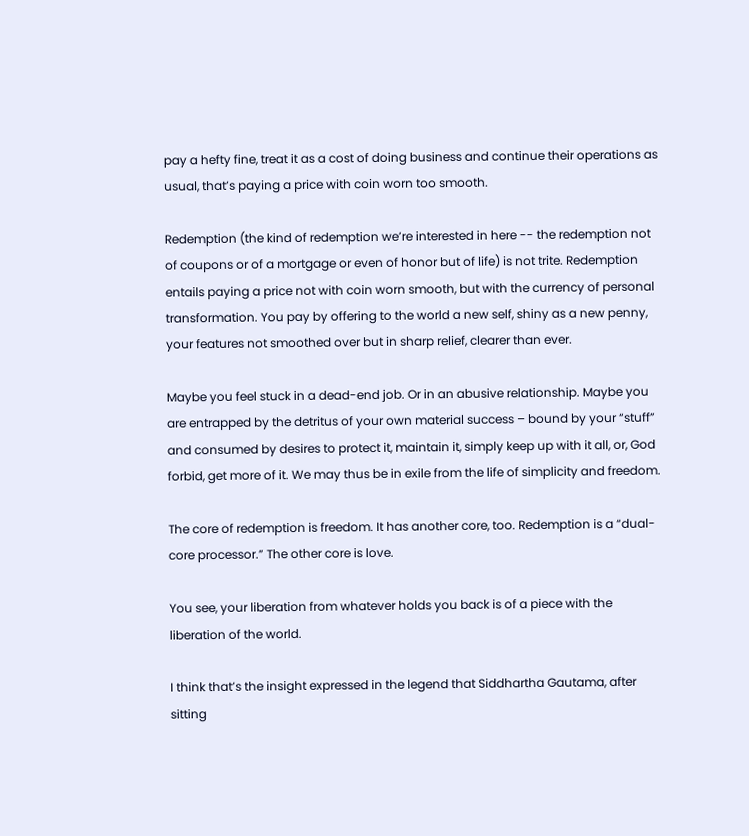pay a hefty fine, treat it as a cost of doing business and continue their operations as usual, that’s paying a price with coin worn too smooth.

Redemption (the kind of redemption we’re interested in here -- the redemption not of coupons or of a mortgage or even of honor but of life) is not trite. Redemption entails paying a price not with coin worn smooth, but with the currency of personal transformation. You pay by offering to the world a new self, shiny as a new penny, your features not smoothed over but in sharp relief, clearer than ever.

Maybe you feel stuck in a dead-end job. Or in an abusive relationship. Maybe you are entrapped by the detritus of your own material success – bound by your “stuff” and consumed by desires to protect it, maintain it, simply keep up with it all, or, God forbid, get more of it. We may thus be in exile from the life of simplicity and freedom.

The core of redemption is freedom. It has another core, too. Redemption is a “dual-core processor.” The other core is love.

You see, your liberation from whatever holds you back is of a piece with the liberation of the world.

I think that’s the insight expressed in the legend that Siddhartha Gautama, after sitting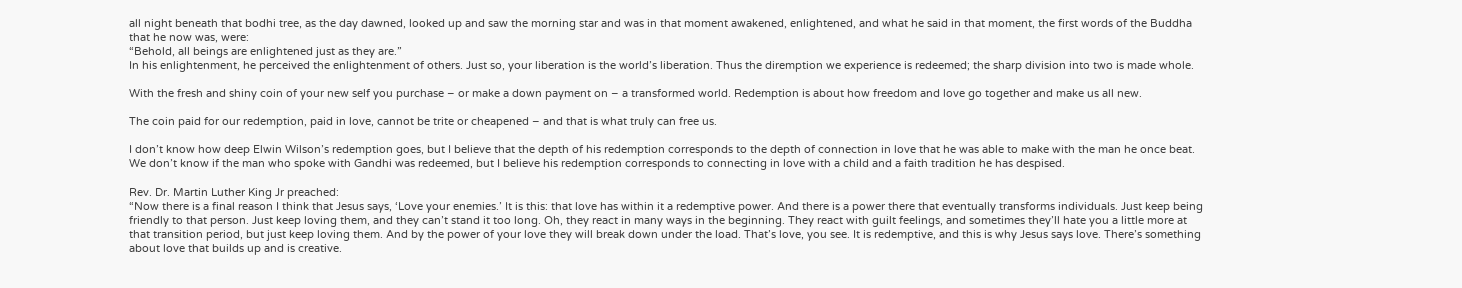all night beneath that bodhi tree, as the day dawned, looked up and saw the morning star and was in that moment awakened, enlightened, and what he said in that moment, the first words of the Buddha that he now was, were:
“Behold, all beings are enlightened just as they are.”
In his enlightenment, he perceived the enlightenment of others. Just so, your liberation is the world’s liberation. Thus the diremption we experience is redeemed; the sharp division into two is made whole.

With the fresh and shiny coin of your new self you purchase – or make a down payment on – a transformed world. Redemption is about how freedom and love go together and make us all new.

The coin paid for our redemption, paid in love, cannot be trite or cheapened – and that is what truly can free us.

I don’t know how deep Elwin Wilson’s redemption goes, but I believe that the depth of his redemption corresponds to the depth of connection in love that he was able to make with the man he once beat. We don’t know if the man who spoke with Gandhi was redeemed, but I believe his redemption corresponds to connecting in love with a child and a faith tradition he has despised.

Rev. Dr. Martin Luther King Jr preached:
“Now there is a final reason I think that Jesus says, ‘Love your enemies.’ It is this: that love has within it a redemptive power. And there is a power there that eventually transforms individuals. Just keep being friendly to that person. Just keep loving them, and they can’t stand it too long. Oh, they react in many ways in the beginning. They react with guilt feelings, and sometimes they’ll hate you a little more at that transition period, but just keep loving them. And by the power of your love they will break down under the load. That’s love, you see. It is redemptive, and this is why Jesus says love. There’s something about love that builds up and is creative.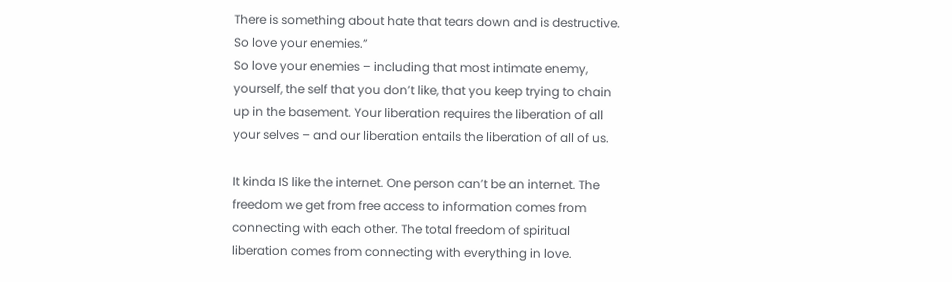There is something about hate that tears down and is destructive. So love your enemies.”
So love your enemies – including that most intimate enemy, yourself, the self that you don’t like, that you keep trying to chain up in the basement. Your liberation requires the liberation of all your selves – and our liberation entails the liberation of all of us.

It kinda IS like the internet. One person can’t be an internet. The freedom we get from free access to information comes from connecting with each other. The total freedom of spiritual liberation comes from connecting with everything in love.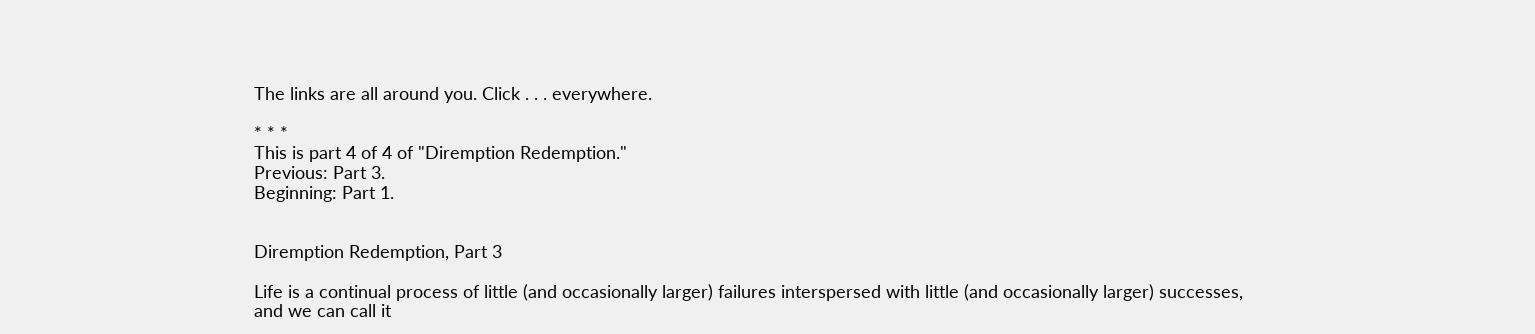The links are all around you. Click . . . everywhere.

* * *
This is part 4 of 4 of "Diremption Redemption."
Previous: Part 3.
Beginning: Part 1.


Diremption Redemption, Part 3

Life is a continual process of little (and occasionally larger) failures interspersed with little (and occasionally larger) successes, and we can call it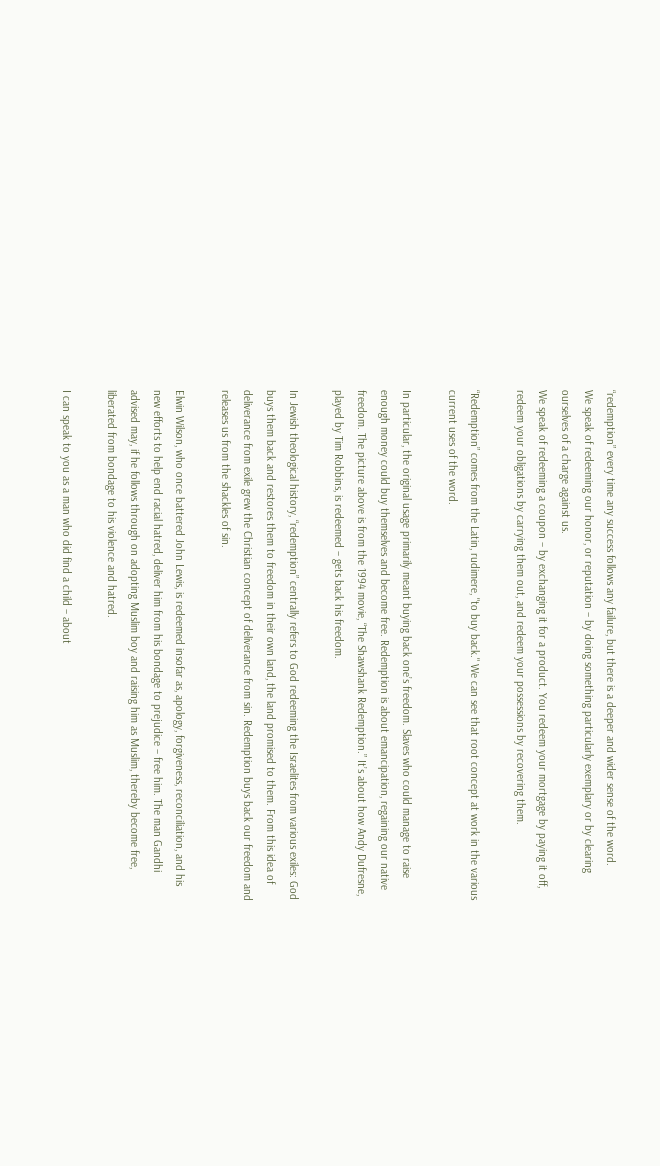“redemption” every time any success follows any failure, but there is a deeper and wider sense of the word.
We speak of redeeming our honor, or reputation – by doing something particularly exemplary or by clearing ourselves of a charge against us.
We speak of redeeming a coupon – by exchanging it for a product. You redeem your mortgage by paying it off, redeem your obligations by carrying them out, and redeem your possessions by recovering them.

“Redemption” comes from the Latin, rudimere, "to buy back." We can see that root concept at work in the various current uses of the word.

In particular, the original usage primarily meant buying back one’s freedom. Slaves who could manage to raise enough money could buy themselves and become free. Redemption is about emancipation, regaining our native freedom. The picture above is from the 1994 movie, “The Shawshank Redemption.” It’s about how Andy Dufresne, played by Tim Robbins, is redeemed – gets back his freedom.

In Jewish theological history, “redemption” centrally refers to God redeeming the Israelites from various exiles: God buys them back and restores them to freedom in their own land, the land promised to them. From this idea of deliverance from exile grew the Christian concept of deliverance from sin. Redemption buys back our freedom and releases us from the shackles of sin.

Elwin Wilson, who once battered John Lewis, is redeemed insofar as, apology, forgiveness, reconciliation, and his new efforts to help end racial hatred, deliver him from his bondage to prejudice – free him. The man Gandhi advised may, if he follows through on adopting Muslim boy and raising him as Muslim, thereby become free, liberated from bondage to his violence and hatred.

I can speak to you as a man who did find a child – about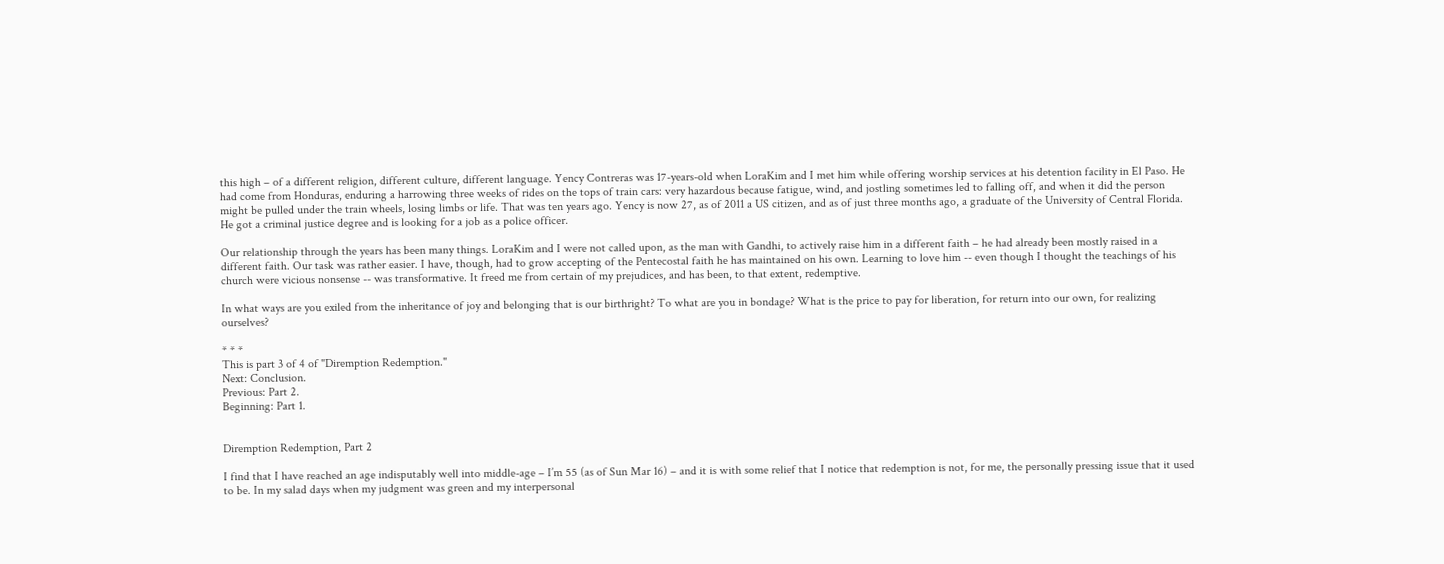this high – of a different religion, different culture, different language. Yency Contreras was 17-years-old when LoraKim and I met him while offering worship services at his detention facility in El Paso. He had come from Honduras, enduring a harrowing three weeks of rides on the tops of train cars: very hazardous because fatigue, wind, and jostling sometimes led to falling off, and when it did the person might be pulled under the train wheels, losing limbs or life. That was ten years ago. Yency is now 27, as of 2011 a US citizen, and as of just three months ago, a graduate of the University of Central Florida. He got a criminal justice degree and is looking for a job as a police officer.

Our relationship through the years has been many things. LoraKim and I were not called upon, as the man with Gandhi, to actively raise him in a different faith – he had already been mostly raised in a different faith. Our task was rather easier. I have, though, had to grow accepting of the Pentecostal faith he has maintained on his own. Learning to love him -- even though I thought the teachings of his church were vicious nonsense -- was transformative. It freed me from certain of my prejudices, and has been, to that extent, redemptive.

In what ways are you exiled from the inheritance of joy and belonging that is our birthright? To what are you in bondage? What is the price to pay for liberation, for return into our own, for realizing ourselves?

* * *
This is part 3 of 4 of "Diremption Redemption."
Next: Conclusion.
Previous: Part 2.
Beginning: Part 1.


Diremption Redemption, Part 2

I find that I have reached an age indisputably well into middle-age – I’m 55 (as of Sun Mar 16) – and it is with some relief that I notice that redemption is not, for me, the personally pressing issue that it used to be. In my salad days when my judgment was green and my interpersonal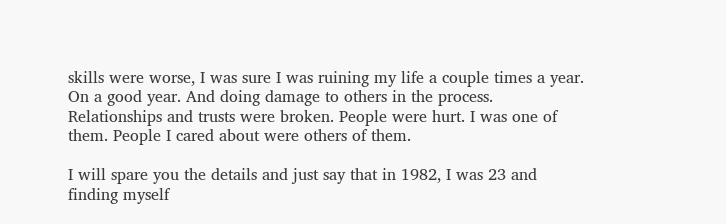skills were worse, I was sure I was ruining my life a couple times a year. On a good year. And doing damage to others in the process. Relationships and trusts were broken. People were hurt. I was one of them. People I cared about were others of them.

I will spare you the details and just say that in 1982, I was 23 and finding myself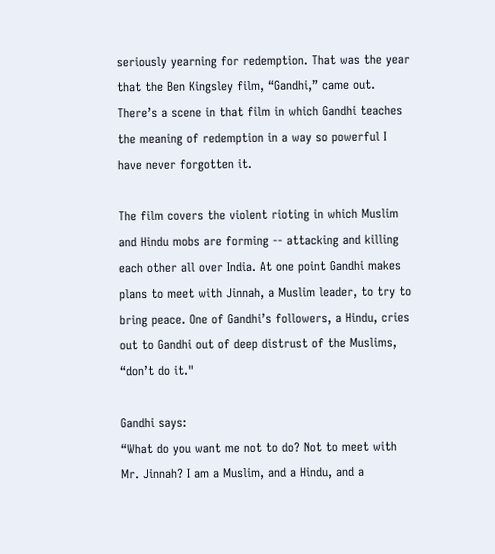seriously yearning for redemption. That was the year that the Ben Kingsley film, “Gandhi,” came out. There’s a scene in that film in which Gandhi teaches the meaning of redemption in a way so powerful I have never forgotten it.

The film covers the violent rioting in which Muslim and Hindu mobs are forming -- attacking and killing each other all over India. At one point Gandhi makes plans to meet with Jinnah, a Muslim leader, to try to bring peace. One of Gandhi’s followers, a Hindu, cries out to Gandhi out of deep distrust of the Muslims, “don’t do it."

Gandhi says:
“What do you want me not to do? Not to meet with Mr. Jinnah? I am a Muslim, and a Hindu, and a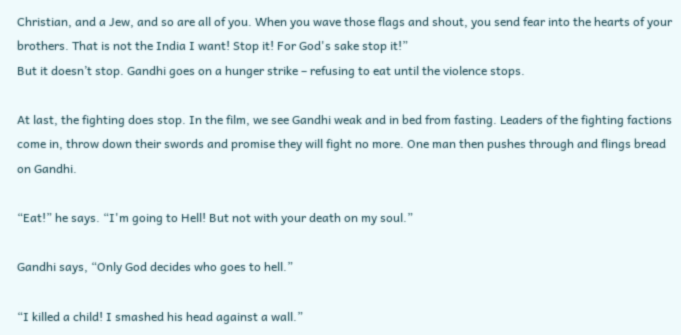Christian, and a Jew, and so are all of you. When you wave those flags and shout, you send fear into the hearts of your brothers. That is not the India I want! Stop it! For God's sake stop it!”
But it doesn’t stop. Gandhi goes on a hunger strike – refusing to eat until the violence stops.

At last, the fighting does stop. In the film, we see Gandhi weak and in bed from fasting. Leaders of the fighting factions come in, throw down their swords and promise they will fight no more. One man then pushes through and flings bread on Gandhi.

“Eat!” he says. “I'm going to Hell! But not with your death on my soul.”

Gandhi says, “Only God decides who goes to hell.”

“I killed a child! I smashed his head against a wall.”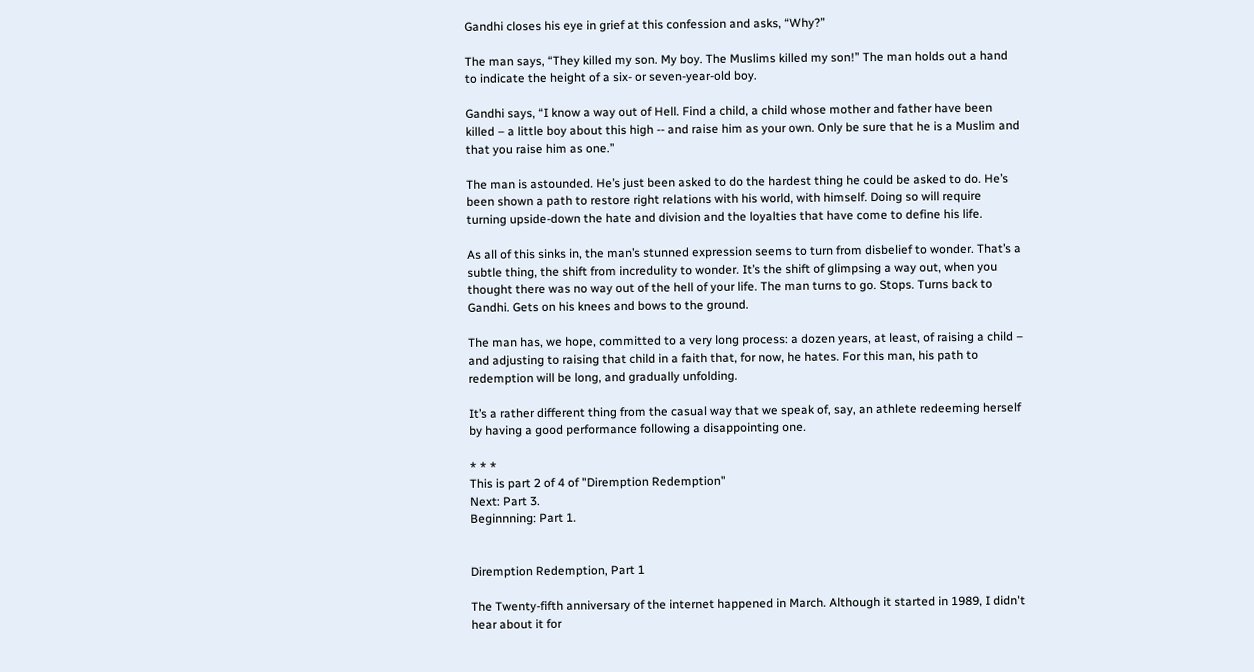Gandhi closes his eye in grief at this confession and asks, “Why?”

The man says, “They killed my son. My boy. The Muslims killed my son!” The man holds out a hand to indicate the height of a six- or seven-year-old boy.

Gandhi says, “I know a way out of Hell. Find a child, a child whose mother and father have been killed – a little boy about this high -- and raise him as your own. Only be sure that he is a Muslim and that you raise him as one.”

The man is astounded. He’s just been asked to do the hardest thing he could be asked to do. He’s been shown a path to restore right relations with his world, with himself. Doing so will require turning upside-down the hate and division and the loyalties that have come to define his life.

As all of this sinks in, the man’s stunned expression seems to turn from disbelief to wonder. That’s a subtle thing, the shift from incredulity to wonder. It’s the shift of glimpsing a way out, when you thought there was no way out of the hell of your life. The man turns to go. Stops. Turns back to Gandhi. Gets on his knees and bows to the ground.

The man has, we hope, committed to a very long process: a dozen years, at least, of raising a child – and adjusting to raising that child in a faith that, for now, he hates. For this man, his path to redemption will be long, and gradually unfolding.

It’s a rather different thing from the casual way that we speak of, say, an athlete redeeming herself by having a good performance following a disappointing one.

* * *
This is part 2 of 4 of "Diremption Redemption"
Next: Part 3.
Beginnning: Part 1.


Diremption Redemption, Part 1

The Twenty-fifth anniversary of the internet happened in March. Although it started in 1989, I didn't hear about it for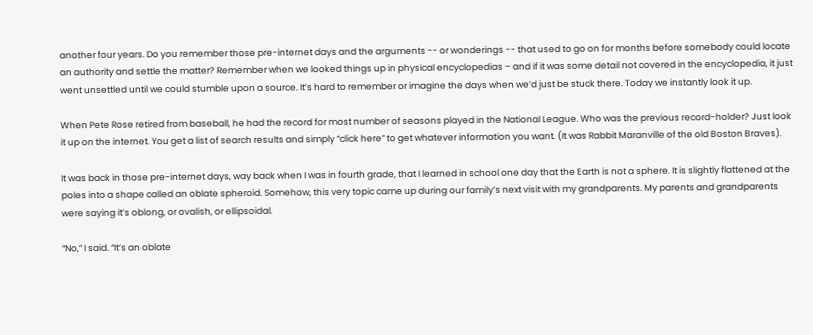another four years. Do you remember those pre-internet days and the arguments -- or wonderings -- that used to go on for months before somebody could locate an authority and settle the matter? Remember when we looked things up in physical encyclopedias – and if it was some detail not covered in the encyclopedia, it just went unsettled until we could stumble upon a source. It’s hard to remember or imagine the days when we’d just be stuck there. Today we instantly look it up.

When Pete Rose retired from baseball, he had the record for most number of seasons played in the National League. Who was the previous record-holder? Just look it up on the internet. You get a list of search results and simply “click here” to get whatever information you want. (It was Rabbit Maranville of the old Boston Braves).

It was back in those pre-internet days, way back when I was in fourth grade, that I learned in school one day that the Earth is not a sphere. It is slightly flattened at the poles into a shape called an oblate spheroid. Somehow, this very topic came up during our family’s next visit with my grandparents. My parents and grandparents were saying it’s oblong, or ovalish, or ellipsoidal.

“No,” I said. “It’s an oblate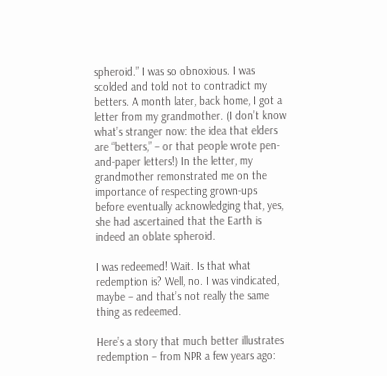spheroid.” I was so obnoxious. I was scolded and told not to contradict my betters. A month later, back home, I got a letter from my grandmother. (I don’t know what’s stranger now: the idea that elders are “betters,” – or that people wrote pen-and-paper letters!) In the letter, my grandmother remonstrated me on the importance of respecting grown-ups before eventually acknowledging that, yes, she had ascertained that the Earth is indeed an oblate spheroid.

I was redeemed! Wait. Is that what redemption is? Well, no. I was vindicated, maybe – and that’s not really the same thing as redeemed.

Here’s a story that much better illustrates redemption – from NPR a few years ago: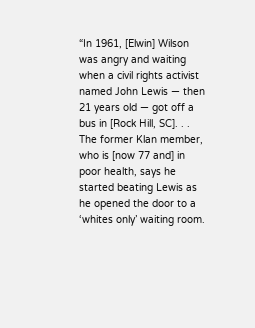“In 1961, [Elwin] Wilson was angry and waiting when a civil rights activist named John Lewis — then 21 years old — got off a bus in [Rock Hill, SC]. . . The former Klan member, who is [now 77 and] in poor health, says he started beating Lewis as he opened the door to a ‘whites only’ waiting room.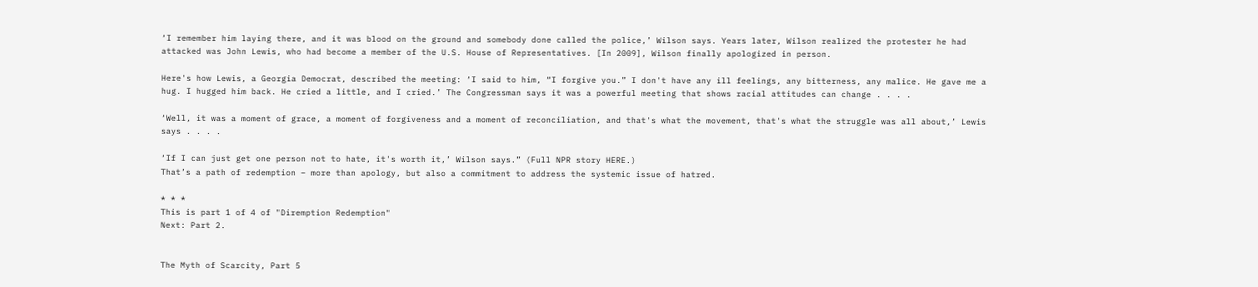‘I remember him laying there, and it was blood on the ground and somebody done called the police,’ Wilson says. Years later, Wilson realized the protester he had attacked was John Lewis, who had become a member of the U.S. House of Representatives. [In 2009], Wilson finally apologized in person.

Here's how Lewis, a Georgia Democrat, described the meeting: ‘I said to him, “I forgive you.” I don't have any ill feelings, any bitterness, any malice. He gave me a hug. I hugged him back. He cried a little, and I cried.’ The Congressman says it was a powerful meeting that shows racial attitudes can change . . . .

‘Well, it was a moment of grace, a moment of forgiveness and a moment of reconciliation, and that's what the movement, that's what the struggle was all about,’ Lewis says . . . .

‘If I can just get one person not to hate, it's worth it,’ Wilson says.” (Full NPR story HERE.)
That’s a path of redemption – more than apology, but also a commitment to address the systemic issue of hatred.

* * *
This is part 1 of 4 of "Diremption Redemption"
Next: Part 2.


The Myth of Scarcity, Part 5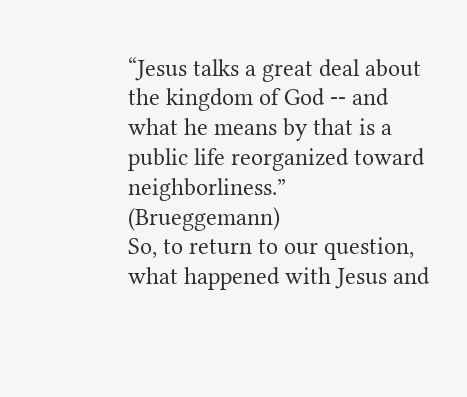“Jesus talks a great deal about the kingdom of God -- and what he means by that is a public life reorganized toward neighborliness.” (Brueggemann)
So, to return to our question, what happened with Jesus and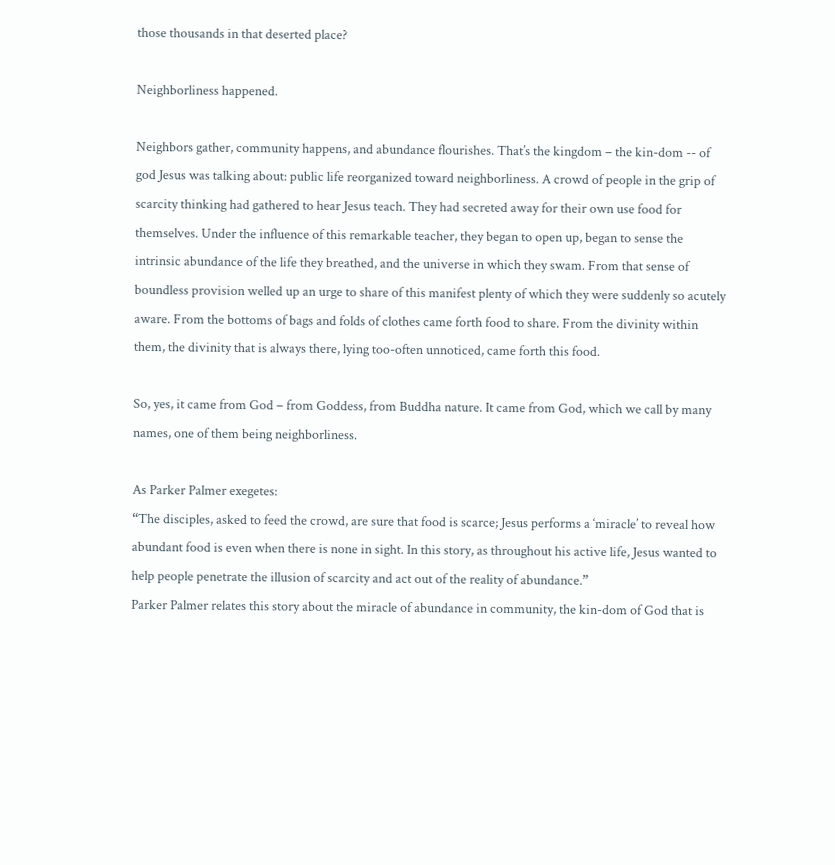those thousands in that deserted place?

Neighborliness happened.

Neighbors gather, community happens, and abundance flourishes. That’s the kingdom – the kin-dom -- of god Jesus was talking about: public life reorganized toward neighborliness. A crowd of people in the grip of scarcity thinking had gathered to hear Jesus teach. They had secreted away for their own use food for themselves. Under the influence of this remarkable teacher, they began to open up, began to sense the intrinsic abundance of the life they breathed, and the universe in which they swam. From that sense of boundless provision welled up an urge to share of this manifest plenty of which they were suddenly so acutely aware. From the bottoms of bags and folds of clothes came forth food to share. From the divinity within them, the divinity that is always there, lying too-often unnoticed, came forth this food.

So, yes, it came from God – from Goddess, from Buddha nature. It came from God, which we call by many names, one of them being neighborliness.

As Parker Palmer exegetes:
“The disciples, asked to feed the crowd, are sure that food is scarce; Jesus performs a ‘miracle’ to reveal how abundant food is even when there is none in sight. In this story, as throughout his active life, Jesus wanted to help people penetrate the illusion of scarcity and act out of the reality of abundance.”
Parker Palmer relates this story about the miracle of abundance in community, the kin-dom of God that is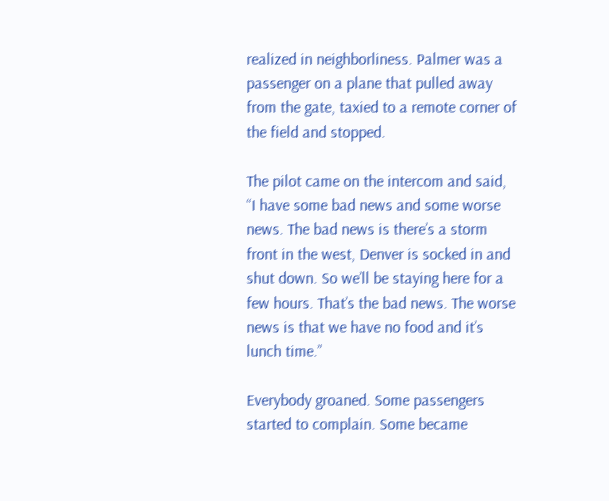realized in neighborliness. Palmer was a passenger on a plane that pulled away from the gate, taxied to a remote corner of the field and stopped.

The pilot came on the intercom and said, “I have some bad news and some worse news. The bad news is there’s a storm front in the west, Denver is socked in and shut down. So we’ll be staying here for a few hours. That’s the bad news. The worse news is that we have no food and it’s lunch time.”

Everybody groaned. Some passengers started to complain. Some became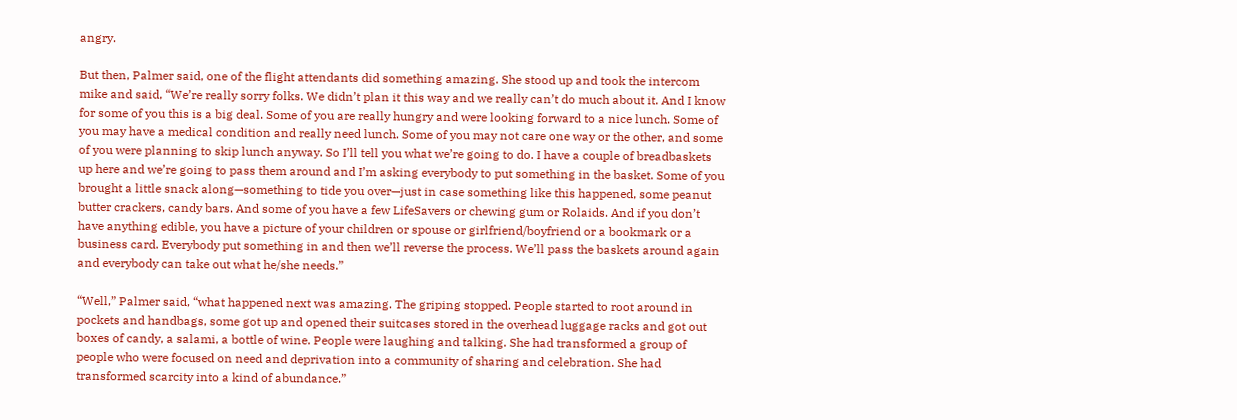angry.

But then, Palmer said, one of the flight attendants did something amazing. She stood up and took the intercom mike and said, “We’re really sorry folks. We didn’t plan it this way and we really can’t do much about it. And I know for some of you this is a big deal. Some of you are really hungry and were looking forward to a nice lunch. Some of you may have a medical condition and really need lunch. Some of you may not care one way or the other, and some of you were planning to skip lunch anyway. So I’ll tell you what we’re going to do. I have a couple of breadbaskets up here and we’re going to pass them around and I’m asking everybody to put something in the basket. Some of you brought a little snack along—something to tide you over—just in case something like this happened, some peanut butter crackers, candy bars. And some of you have a few LifeSavers or chewing gum or Rolaids. And if you don’t have anything edible, you have a picture of your children or spouse or girlfriend/boyfriend or a bookmark or a business card. Everybody put something in and then we’ll reverse the process. We’ll pass the baskets around again and everybody can take out what he/she needs.”

“Well,” Palmer said, “what happened next was amazing. The griping stopped. People started to root around in pockets and handbags, some got up and opened their suitcases stored in the overhead luggage racks and got out boxes of candy, a salami, a bottle of wine. People were laughing and talking. She had transformed a group of people who were focused on need and deprivation into a community of sharing and celebration. She had transformed scarcity into a kind of abundance.”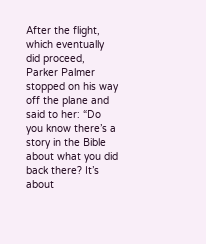After the flight, which eventually did proceed, Parker Palmer stopped on his way off the plane and said to her: “Do you know there’s a story in the Bible about what you did back there? It’s about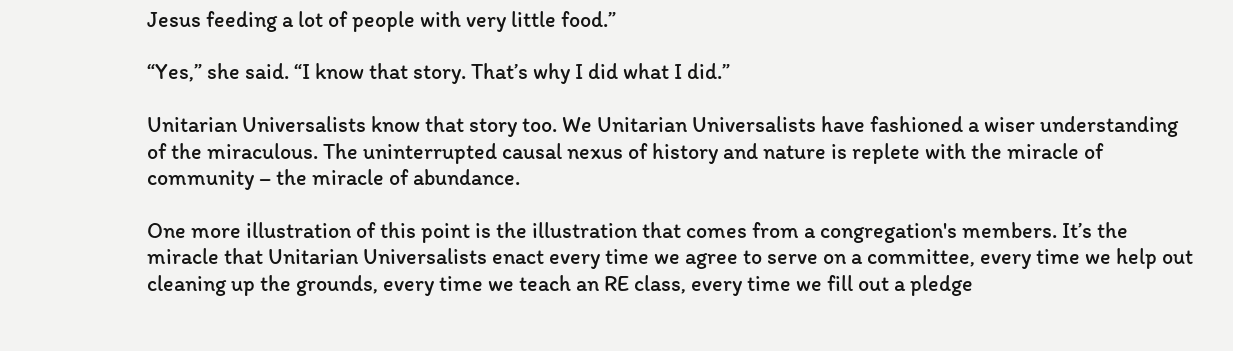Jesus feeding a lot of people with very little food.”

“Yes,” she said. “I know that story. That’s why I did what I did.”

Unitarian Universalists know that story too. We Unitarian Universalists have fashioned a wiser understanding of the miraculous. The uninterrupted causal nexus of history and nature is replete with the miracle of community – the miracle of abundance.

One more illustration of this point is the illustration that comes from a congregation's members. It’s the miracle that Unitarian Universalists enact every time we agree to serve on a committee, every time we help out cleaning up the grounds, every time we teach an RE class, every time we fill out a pledge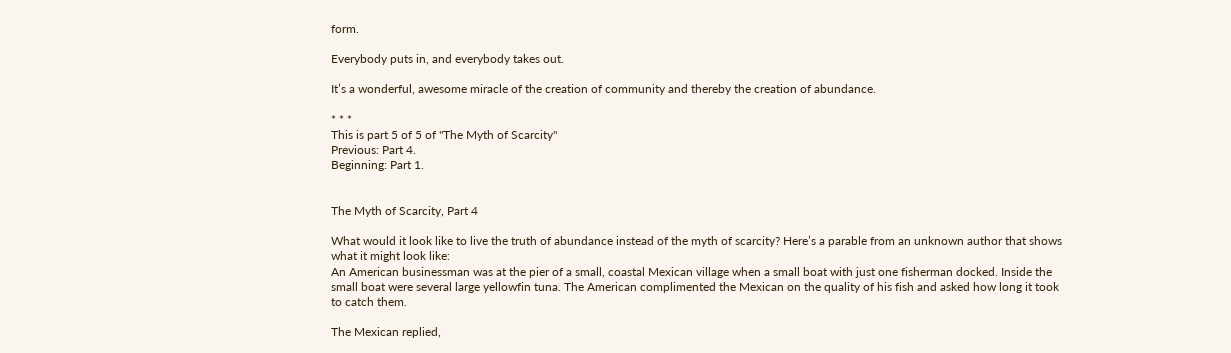form.

Everybody puts in, and everybody takes out.

It’s a wonderful, awesome miracle of the creation of community and thereby the creation of abundance.

* * *
This is part 5 of 5 of "The Myth of Scarcity"
Previous: Part 4.
Beginning: Part 1.


The Myth of Scarcity, Part 4

What would it look like to live the truth of abundance instead of the myth of scarcity? Here’s a parable from an unknown author that shows what it might look like:
An American businessman was at the pier of a small, coastal Mexican village when a small boat with just one fisherman docked. Inside the small boat were several large yellowfin tuna. The American complimented the Mexican on the quality of his fish and asked how long it took to catch them.

The Mexican replied,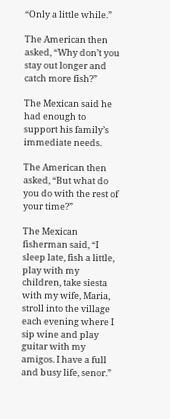“Only a little while.”

The American then asked, “Why don’t you stay out longer and catch more fish?”

The Mexican said he had enough to support his family’s immediate needs.

The American then asked, “But what do you do with the rest of your time?”

The Mexican fisherman said, “I sleep late, fish a little, play with my children, take siesta with my wife, Maria, stroll into the village each evening where I sip wine and play guitar with my amigos. I have a full and busy life, senor.”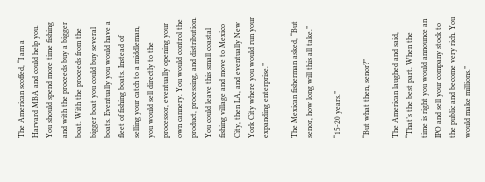The American scoffed, “I am a Harvard MBA and could help you. You should spend more time fishing and with the proceeds buy a bigger boat. With the proceeds from the bigger boat you could buy several boats. Eventually you would have a fleet of fishing boats. Instead of selling your catch to a middleman, you would sell directly to the processor, eventually opening your own cannery. You would control the product, processing, and distribution. You could leave this small coastal fishing village and move to Mexico City, then LA, and eventually New York City where you would run your expanding enterprise.”

The Mexican fisherman asked, “But senor, how long will this all take.”

“15-20 years.”

“But what then, senor?”

The American laughed and said, “That’s the best part. When the time is right you would announce an IPO and sell your company stock to the public and become very rich. You would make millions.”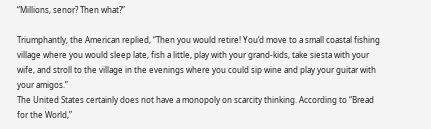“Millions, senor? Then what?”

Triumphantly, the American replied, “Then you would retire! You’d move to a small coastal fishing village where you would sleep late, fish a little, play with your grand-kids, take siesta with your wife, and stroll to the village in the evenings where you could sip wine and play your guitar with your amigos.”
The United States certainly does not have a monopoly on scarcity thinking. According to “Bread for the World,”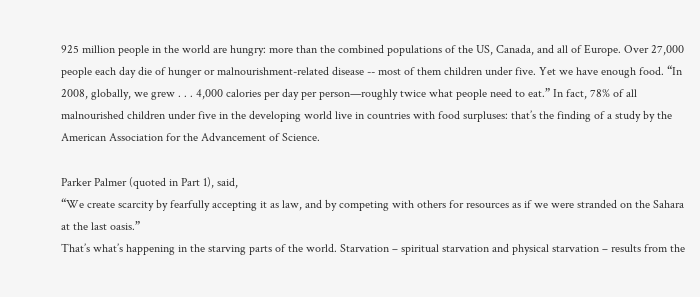925 million people in the world are hungry: more than the combined populations of the US, Canada, and all of Europe. Over 27,000 people each day die of hunger or malnourishment-related disease -- most of them children under five. Yet we have enough food. “In 2008, globally, we grew . . . 4,000 calories per day per person—roughly twice what people need to eat.” In fact, 78% of all malnourished children under five in the developing world live in countries with food surpluses: that’s the finding of a study by the American Association for the Advancement of Science.

Parker Palmer (quoted in Part 1), said,
“We create scarcity by fearfully accepting it as law, and by competing with others for resources as if we were stranded on the Sahara at the last oasis.”
That’s what’s happening in the starving parts of the world. Starvation – spiritual starvation and physical starvation – results from the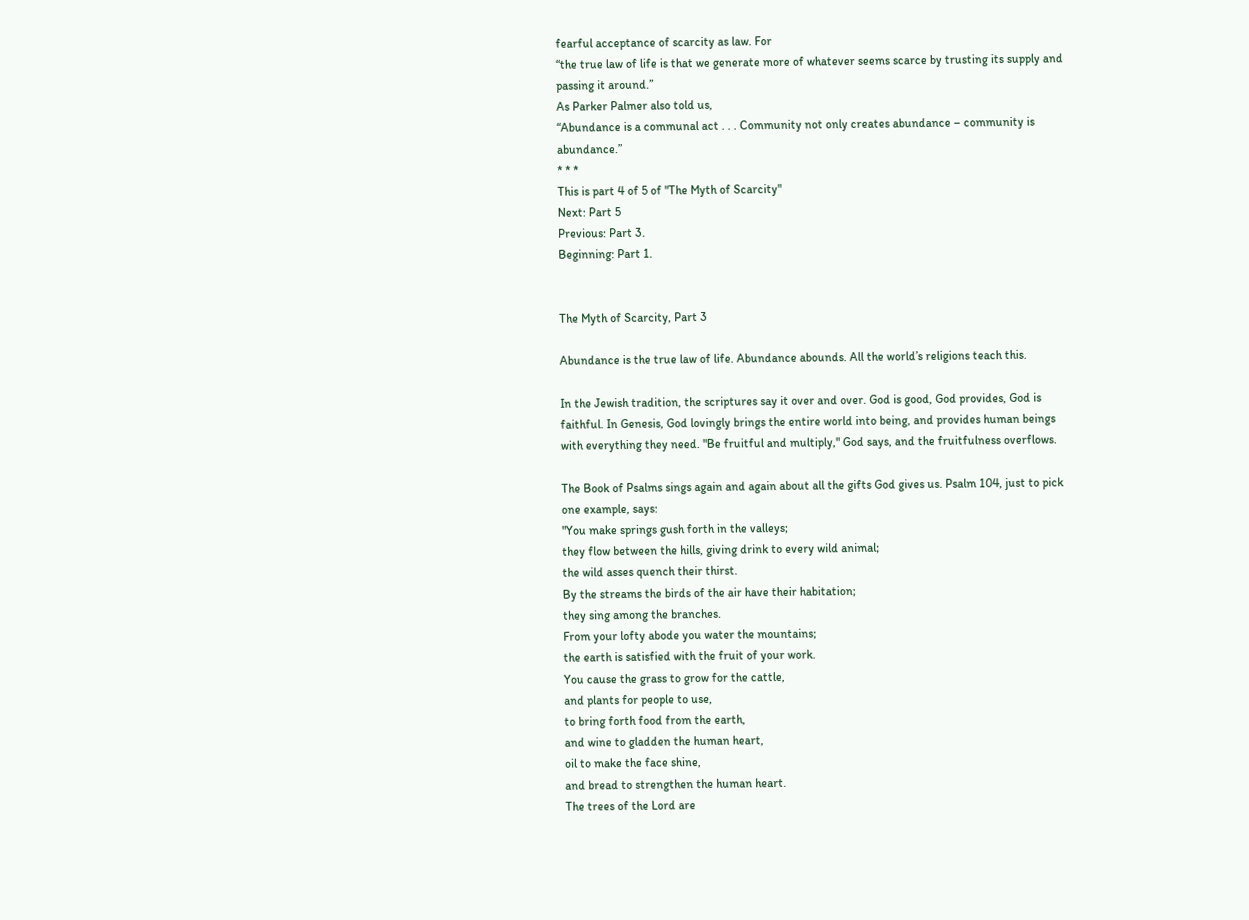fearful acceptance of scarcity as law. For
“the true law of life is that we generate more of whatever seems scarce by trusting its supply and passing it around.”
As Parker Palmer also told us,
“Abundance is a communal act . . . Community not only creates abundance – community is abundance.”
* * *
This is part 4 of 5 of "The Myth of Scarcity"
Next: Part 5
Previous: Part 3.
Beginning: Part 1.


The Myth of Scarcity, Part 3

Abundance is the true law of life. Abundance abounds. All the world’s religions teach this.

In the Jewish tradition, the scriptures say it over and over. God is good, God provides, God is faithful. In Genesis, God lovingly brings the entire world into being, and provides human beings with everything they need. "Be fruitful and multiply," God says, and the fruitfulness overflows.

The Book of Psalms sings again and again about all the gifts God gives us. Psalm 104, just to pick one example, says:
"You make springs gush forth in the valleys;
they flow between the hills, giving drink to every wild animal;
the wild asses quench their thirst.
By the streams the birds of the air have their habitation;
they sing among the branches.
From your lofty abode you water the mountains;
the earth is satisfied with the fruit of your work.
You cause the grass to grow for the cattle,
and plants for people to use,
to bring forth food from the earth,
and wine to gladden the human heart,
oil to make the face shine,
and bread to strengthen the human heart.
The trees of the Lord are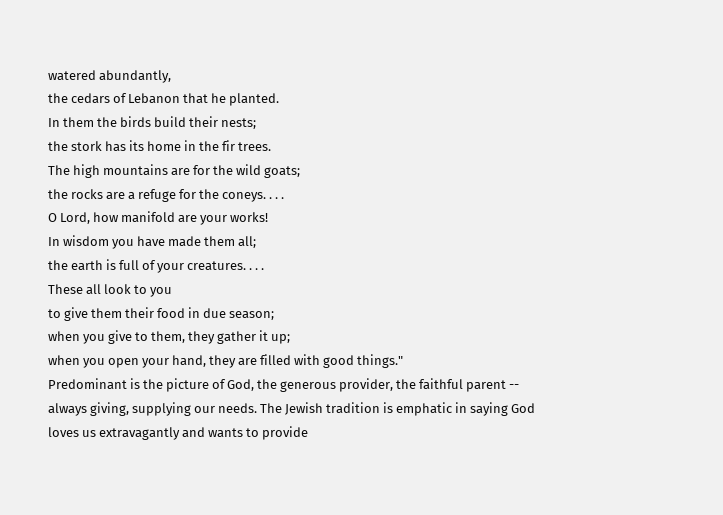watered abundantly,
the cedars of Lebanon that he planted.
In them the birds build their nests;
the stork has its home in the fir trees.
The high mountains are for the wild goats;
the rocks are a refuge for the coneys. . . .
O Lord, how manifold are your works!
In wisdom you have made them all;
the earth is full of your creatures. . . .
These all look to you
to give them their food in due season;
when you give to them, they gather it up;
when you open your hand, they are filled with good things."
Predominant is the picture of God, the generous provider, the faithful parent -- always giving, supplying our needs. The Jewish tradition is emphatic in saying God loves us extravagantly and wants to provide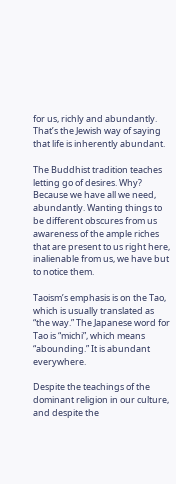for us, richly and abundantly. That’s the Jewish way of saying that life is inherently abundant.

The Buddhist tradition teaches letting go of desires. Why? Because we have all we need, abundantly. Wanting things to be different obscures from us awareness of the ample riches that are present to us right here, inalienable from us, we have but to notice them.

Taoism’s emphasis is on the Tao, which is usually translated as “the way.” The Japanese word for Tao is “michi”, which means “abounding.” It is abundant everywhere.

Despite the teachings of the dominant religion in our culture, and despite the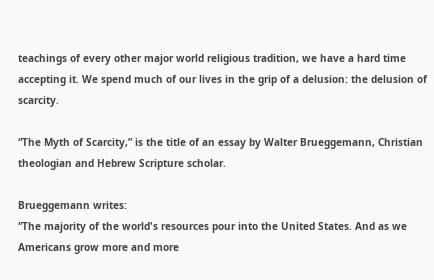teachings of every other major world religious tradition, we have a hard time accepting it. We spend much of our lives in the grip of a delusion: the delusion of scarcity.

“The Myth of Scarcity,” is the title of an essay by Walter Brueggemann, Christian theologian and Hebrew Scripture scholar.

Brueggemann writes:
“The majority of the world's resources pour into the United States. And as we Americans grow more and more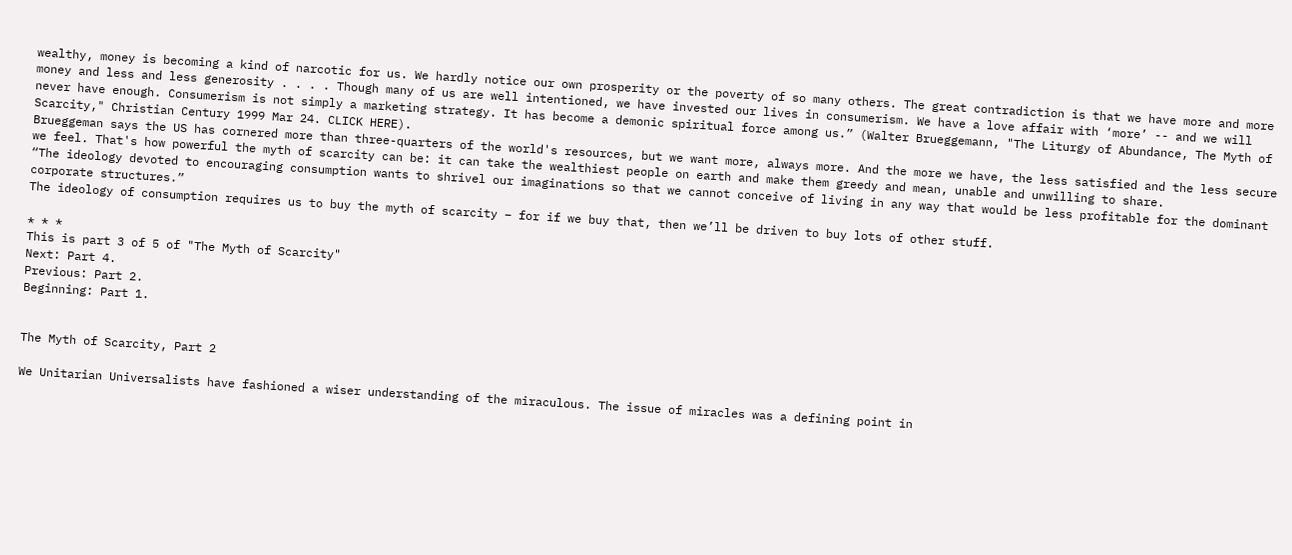wealthy, money is becoming a kind of narcotic for us. We hardly notice our own prosperity or the poverty of so many others. The great contradiction is that we have more and more money and less and less generosity . . . . Though many of us are well intentioned, we have invested our lives in consumerism. We have a love affair with ‘more’ -- and we will never have enough. Consumerism is not simply a marketing strategy. It has become a demonic spiritual force among us.” (Walter Brueggemann, "The Liturgy of Abundance, The Myth of Scarcity," Christian Century 1999 Mar 24. CLICK HERE).
Brueggeman says the US has cornered more than three-quarters of the world's resources, but we want more, always more. And the more we have, the less satisfied and the less secure we feel. That's how powerful the myth of scarcity can be: it can take the wealthiest people on earth and make them greedy and mean, unable and unwilling to share.
“The ideology devoted to encouraging consumption wants to shrivel our imaginations so that we cannot conceive of living in any way that would be less profitable for the dominant corporate structures.”
The ideology of consumption requires us to buy the myth of scarcity – for if we buy that, then we’ll be driven to buy lots of other stuff.

* * *
This is part 3 of 5 of "The Myth of Scarcity"
Next: Part 4.
Previous: Part 2.
Beginning: Part 1.


The Myth of Scarcity, Part 2

We Unitarian Universalists have fashioned a wiser understanding of the miraculous. The issue of miracles was a defining point in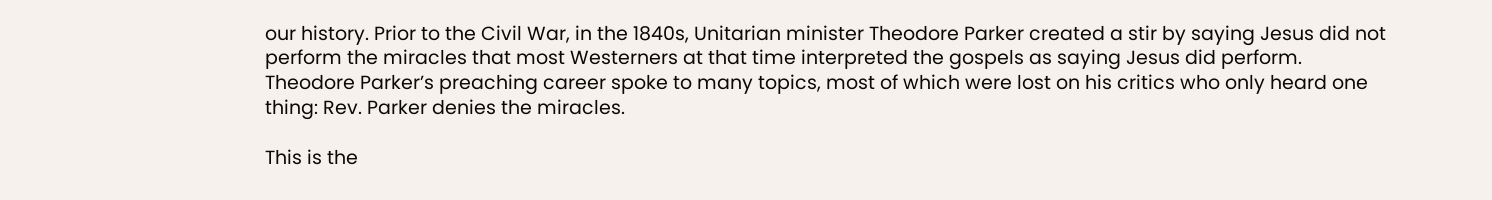our history. Prior to the Civil War, in the 1840s, Unitarian minister Theodore Parker created a stir by saying Jesus did not perform the miracles that most Westerners at that time interpreted the gospels as saying Jesus did perform. Theodore Parker’s preaching career spoke to many topics, most of which were lost on his critics who only heard one thing: Rev. Parker denies the miracles.

This is the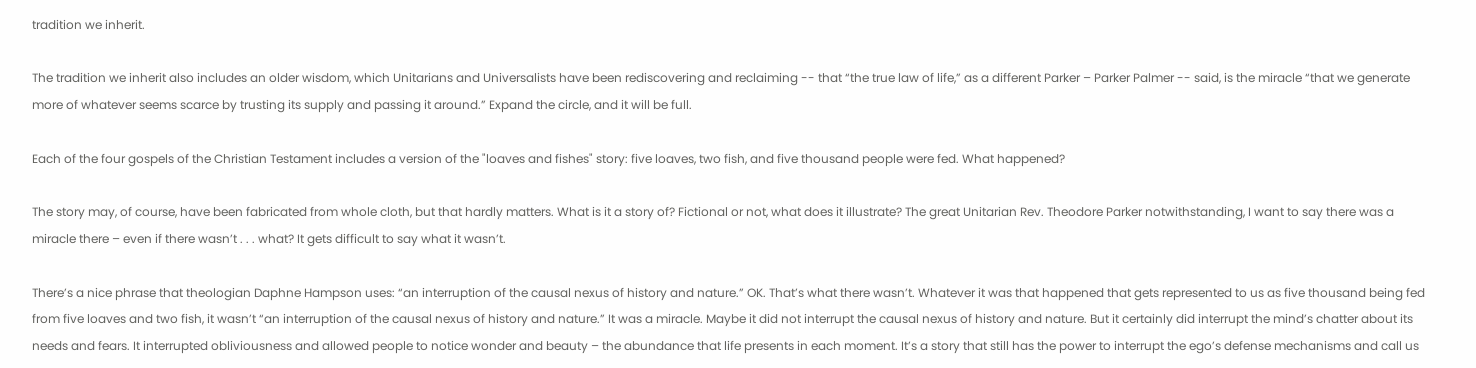tradition we inherit.

The tradition we inherit also includes an older wisdom, which Unitarians and Universalists have been rediscovering and reclaiming -- that “the true law of life,” as a different Parker – Parker Palmer -- said, is the miracle “that we generate more of whatever seems scarce by trusting its supply and passing it around.” Expand the circle, and it will be full.

Each of the four gospels of the Christian Testament includes a version of the "loaves and fishes" story: five loaves, two fish, and five thousand people were fed. What happened?

The story may, of course, have been fabricated from whole cloth, but that hardly matters. What is it a story of? Fictional or not, what does it illustrate? The great Unitarian Rev. Theodore Parker notwithstanding, I want to say there was a miracle there – even if there wasn’t . . . what? It gets difficult to say what it wasn’t.

There’s a nice phrase that theologian Daphne Hampson uses: “an interruption of the causal nexus of history and nature.” OK. That’s what there wasn’t. Whatever it was that happened that gets represented to us as five thousand being fed from five loaves and two fish, it wasn’t “an interruption of the causal nexus of history and nature.” It was a miracle. Maybe it did not interrupt the causal nexus of history and nature. But it certainly did interrupt the mind’s chatter about its needs and fears. It interrupted obliviousness and allowed people to notice wonder and beauty – the abundance that life presents in each moment. It’s a story that still has the power to interrupt the ego’s defense mechanisms and call us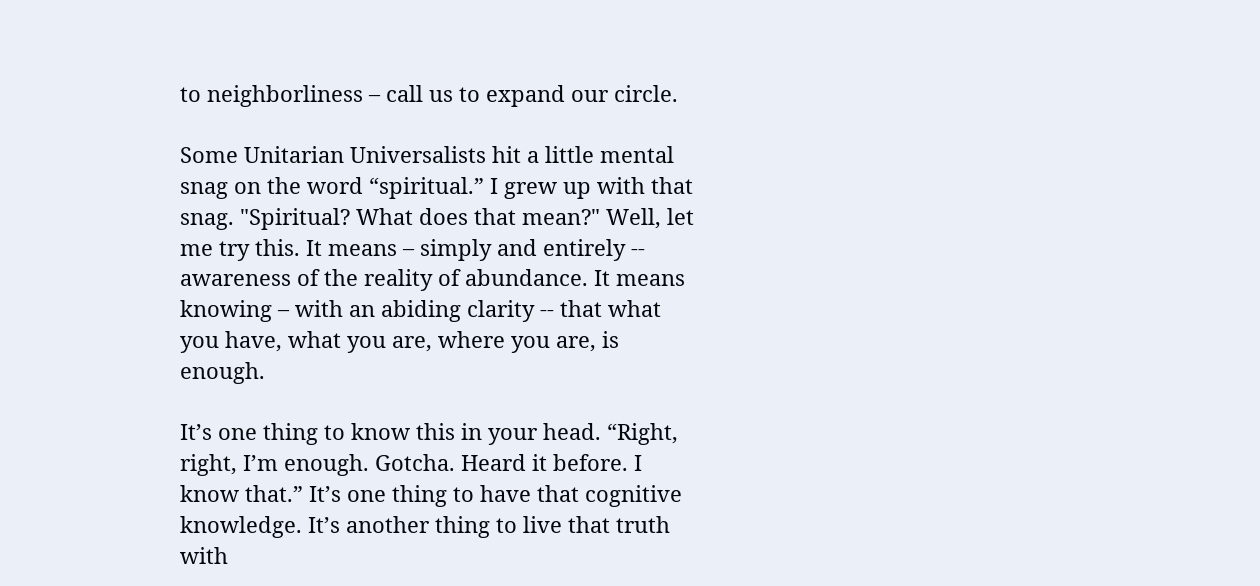to neighborliness – call us to expand our circle.

Some Unitarian Universalists hit a little mental snag on the word “spiritual.” I grew up with that snag. "Spiritual? What does that mean?" Well, let me try this. It means – simply and entirely -- awareness of the reality of abundance. It means knowing – with an abiding clarity -- that what you have, what you are, where you are, is enough.

It’s one thing to know this in your head. “Right, right, I’m enough. Gotcha. Heard it before. I know that.” It’s one thing to have that cognitive knowledge. It’s another thing to live that truth with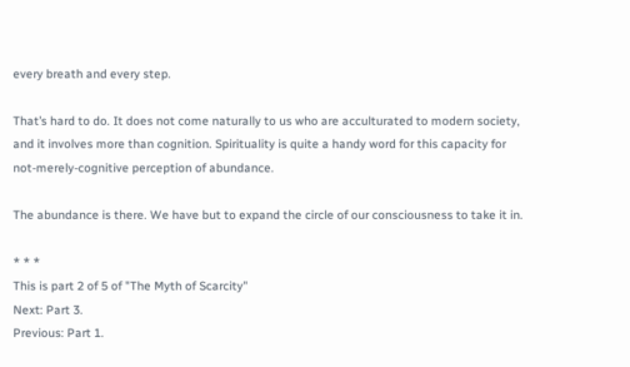every breath and every step.

That’s hard to do. It does not come naturally to us who are acculturated to modern society, and it involves more than cognition. Spirituality is quite a handy word for this capacity for not-merely-cognitive perception of abundance.

The abundance is there. We have but to expand the circle of our consciousness to take it in.

* * *
This is part 2 of 5 of "The Myth of Scarcity"
Next: Part 3.
Previous: Part 1.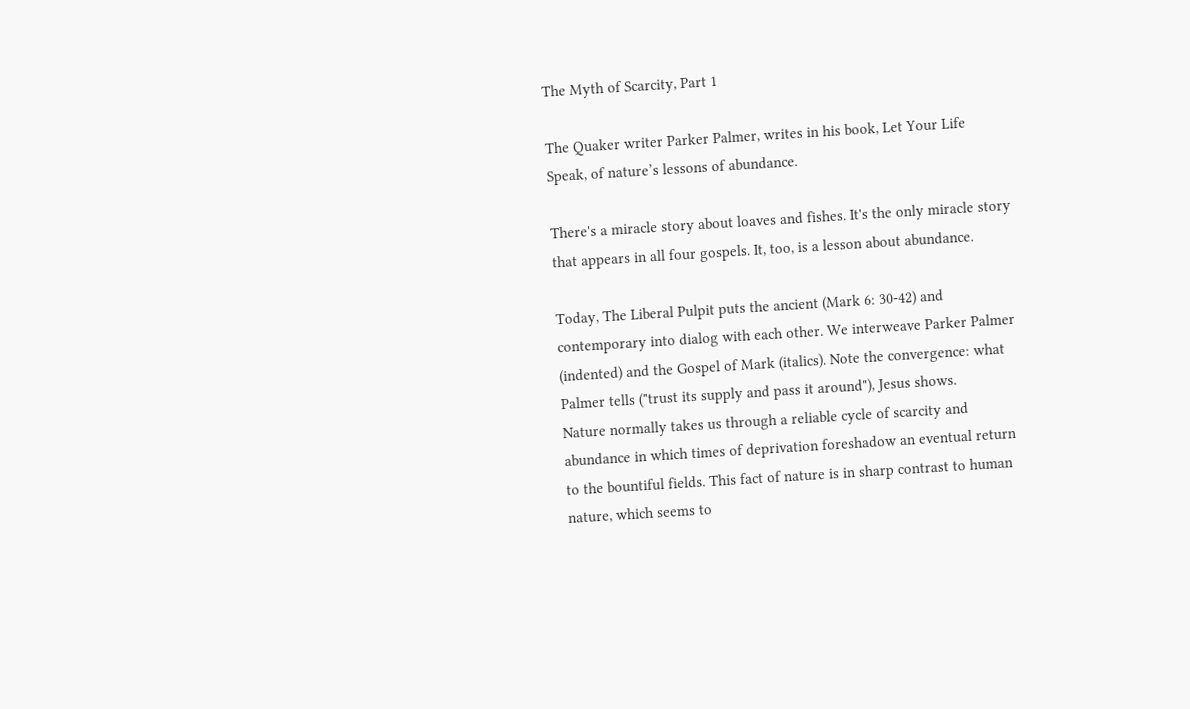The Myth of Scarcity, Part 1

The Quaker writer Parker Palmer, writes in his book, Let Your Life Speak, of nature’s lessons of abundance.

There's a miracle story about loaves and fishes. It's the only miracle story that appears in all four gospels. It, too, is a lesson about abundance.

Today, The Liberal Pulpit puts the ancient (Mark 6: 30-42) and contemporary into dialog with each other. We interweave Parker Palmer (indented) and the Gospel of Mark (italics). Note the convergence: what Palmer tells ("trust its supply and pass it around"), Jesus shows.
Nature normally takes us through a reliable cycle of scarcity and abundance in which times of deprivation foreshadow an eventual return to the bountiful fields. This fact of nature is in sharp contrast to human nature, which seems to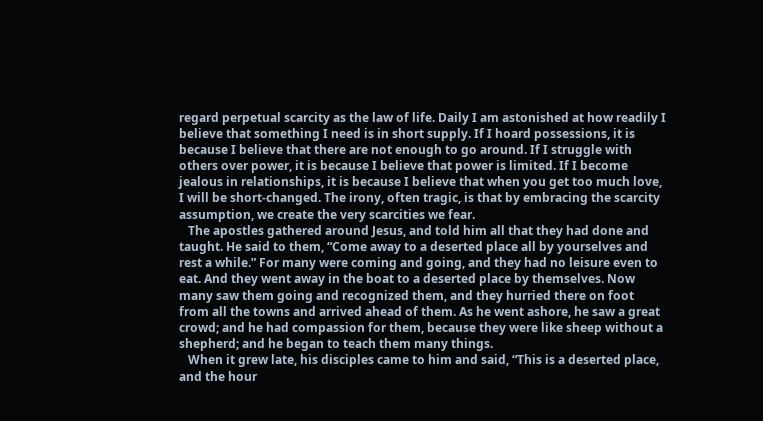regard perpetual scarcity as the law of life. Daily I am astonished at how readily I believe that something I need is in short supply. If I hoard possessions, it is because I believe that there are not enough to go around. If I struggle with others over power, it is because I believe that power is limited. If I become jealous in relationships, it is because I believe that when you get too much love, I will be short-changed. The irony, often tragic, is that by embracing the scarcity assumption, we create the very scarcities we fear.
   The apostles gathered around Jesus, and told him all that they had done and taught. He said to them, “Come away to a deserted place all by yourselves and rest a while.” For many were coming and going, and they had no leisure even to eat. And they went away in the boat to a deserted place by themselves. Now many saw them going and recognized them, and they hurried there on foot from all the towns and arrived ahead of them. As he went ashore, he saw a great crowd; and he had compassion for them, because they were like sheep without a shepherd; and he began to teach them many things.
   When it grew late, his disciples came to him and said, “This is a deserted place, and the hour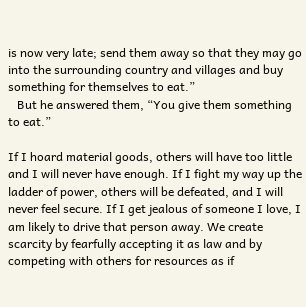is now very late; send them away so that they may go into the surrounding country and villages and buy something for themselves to eat.”
   But he answered them, “You give them something to eat.”

If I hoard material goods, others will have too little and I will never have enough. If I fight my way up the ladder of power, others will be defeated, and I will never feel secure. If I get jealous of someone I love, I am likely to drive that person away. We create scarcity by fearfully accepting it as law and by competing with others for resources as if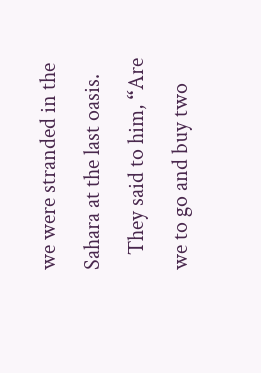we were stranded in the Sahara at the last oasis.
   They said to him, “Are we to go and buy two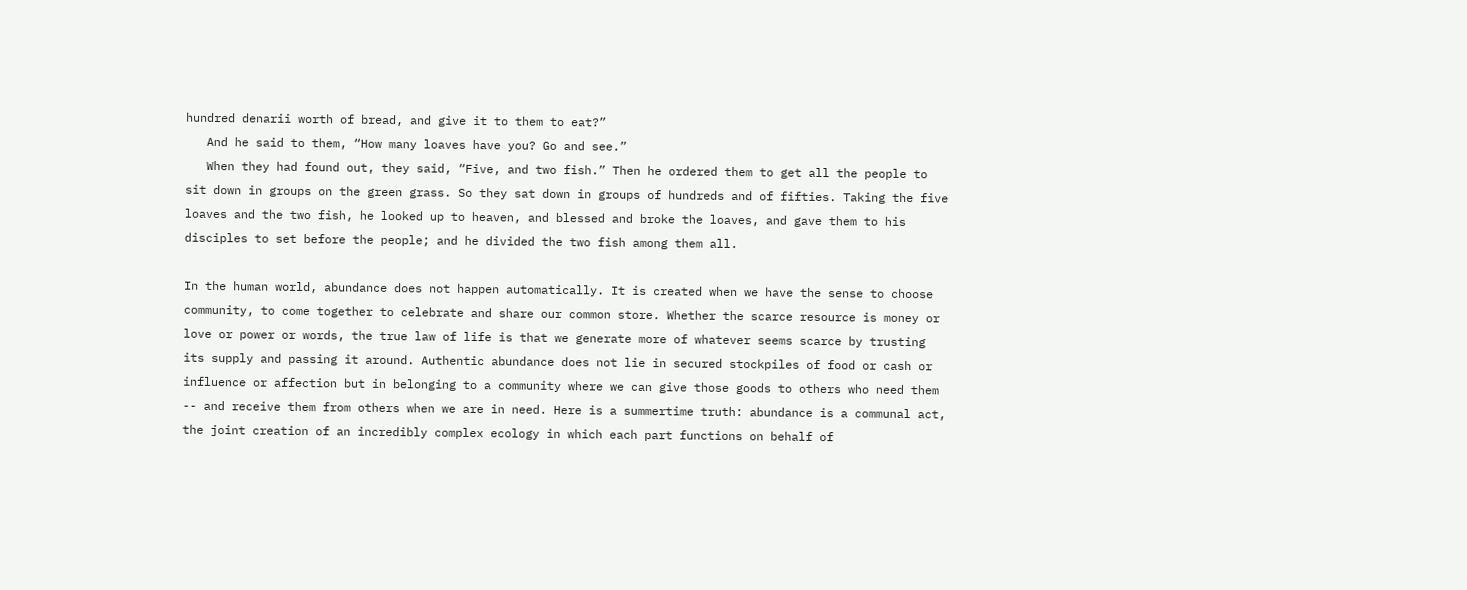hundred denarii worth of bread, and give it to them to eat?”
   And he said to them, “How many loaves have you? Go and see.”
   When they had found out, they said, “Five, and two fish.” Then he ordered them to get all the people to sit down in groups on the green grass. So they sat down in groups of hundreds and of fifties. Taking the five loaves and the two fish, he looked up to heaven, and blessed and broke the loaves, and gave them to his disciples to set before the people; and he divided the two fish among them all.

In the human world, abundance does not happen automatically. It is created when we have the sense to choose community, to come together to celebrate and share our common store. Whether the scarce resource is money or love or power or words, the true law of life is that we generate more of whatever seems scarce by trusting its supply and passing it around. Authentic abundance does not lie in secured stockpiles of food or cash or influence or affection but in belonging to a community where we can give those goods to others who need them -- and receive them from others when we are in need. Here is a summertime truth: abundance is a communal act, the joint creation of an incredibly complex ecology in which each part functions on behalf of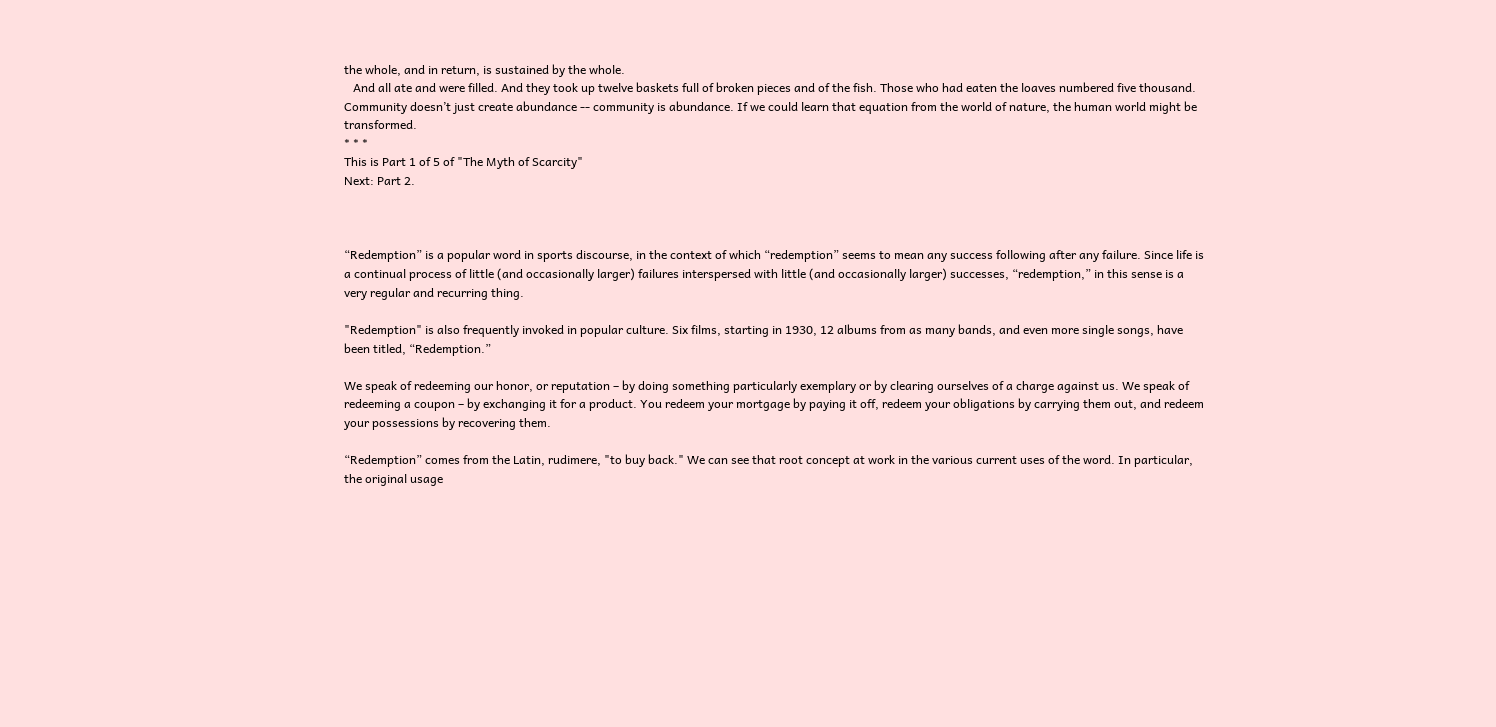the whole, and in return, is sustained by the whole.
   And all ate and were filled. And they took up twelve baskets full of broken pieces and of the fish. Those who had eaten the loaves numbered five thousand.
Community doesn’t just create abundance -- community is abundance. If we could learn that equation from the world of nature, the human world might be transformed.
* * *
This is Part 1 of 5 of "The Myth of Scarcity"
Next: Part 2.



“Redemption” is a popular word in sports discourse, in the context of which “redemption” seems to mean any success following after any failure. Since life is a continual process of little (and occasionally larger) failures interspersed with little (and occasionally larger) successes, “redemption,” in this sense is a very regular and recurring thing.

"Redemption" is also frequently invoked in popular culture. Six films, starting in 1930, 12 albums from as many bands, and even more single songs, have been titled, “Redemption.”

We speak of redeeming our honor, or reputation – by doing something particularly exemplary or by clearing ourselves of a charge against us. We speak of redeeming a coupon – by exchanging it for a product. You redeem your mortgage by paying it off, redeem your obligations by carrying them out, and redeem your possessions by recovering them.

“Redemption” comes from the Latin, rudimere, "to buy back." We can see that root concept at work in the various current uses of the word. In particular, the original usage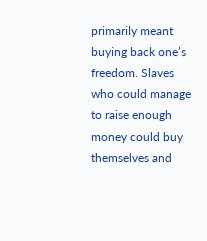primarily meant buying back one’s freedom. Slaves who could manage to raise enough money could buy themselves and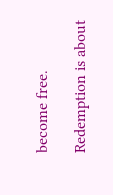become free.

Redemption is about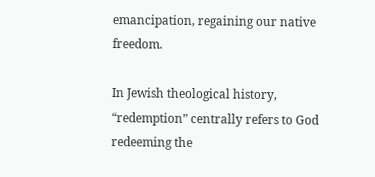emancipation, regaining our native freedom.

In Jewish theological history, “redemption” centrally refers to God redeeming the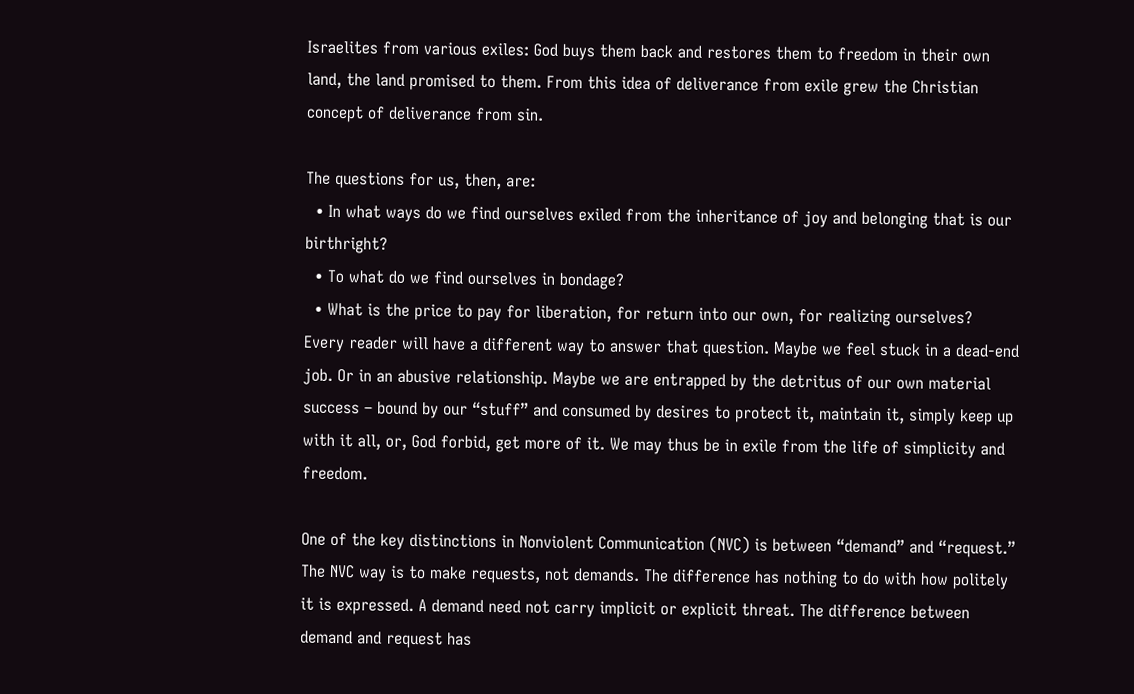Israelites from various exiles: God buys them back and restores them to freedom in their own land, the land promised to them. From this idea of deliverance from exile grew the Christian concept of deliverance from sin.

The questions for us, then, are:
  • In what ways do we find ourselves exiled from the inheritance of joy and belonging that is our birthright?
  • To what do we find ourselves in bondage?
  • What is the price to pay for liberation, for return into our own, for realizing ourselves?
Every reader will have a different way to answer that question. Maybe we feel stuck in a dead-end job. Or in an abusive relationship. Maybe we are entrapped by the detritus of our own material success – bound by our “stuff” and consumed by desires to protect it, maintain it, simply keep up with it all, or, God forbid, get more of it. We may thus be in exile from the life of simplicity and freedom.

One of the key distinctions in Nonviolent Communication (NVC) is between “demand” and “request.” The NVC way is to make requests, not demands. The difference has nothing to do with how politely it is expressed. A demand need not carry implicit or explicit threat. The difference between demand and request has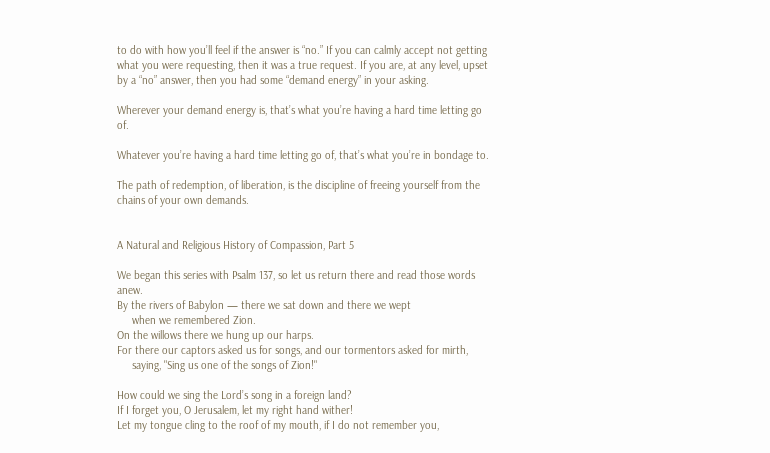to do with how you’ll feel if the answer is “no.” If you can calmly accept not getting what you were requesting, then it was a true request. If you are, at any level, upset by a “no” answer, then you had some “demand energy” in your asking.

Wherever your demand energy is, that’s what you’re having a hard time letting go of.

Whatever you’re having a hard time letting go of, that’s what you’re in bondage to.

The path of redemption, of liberation, is the discipline of freeing yourself from the chains of your own demands.


A Natural and Religious History of Compassion, Part 5

We began this series with Psalm 137, so let us return there and read those words anew.
By the rivers of Babylon — there we sat down and there we wept
     when we remembered Zion.
On the willows there we hung up our harps.
For there our captors asked us for songs, and our tormentors asked for mirth,
     saying, "Sing us one of the songs of Zion!"

How could we sing the Lord’s song in a foreign land?
If I forget you, O Jerusalem, let my right hand wither!
Let my tongue cling to the roof of my mouth, if I do not remember you,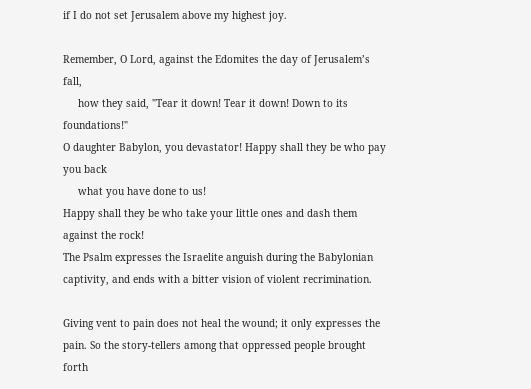if I do not set Jerusalem above my highest joy.

Remember, O Lord, against the Edomites the day of Jerusalem’s fall,
     how they said, "Tear it down! Tear it down! Down to its foundations!"
O daughter Babylon, you devastator! Happy shall they be who pay you back
     what you have done to us!
Happy shall they be who take your little ones and dash them against the rock!
The Psalm expresses the Israelite anguish during the Babylonian captivity, and ends with a bitter vision of violent recrimination.

Giving vent to pain does not heal the wound; it only expresses the pain. So the story-tellers among that oppressed people brought forth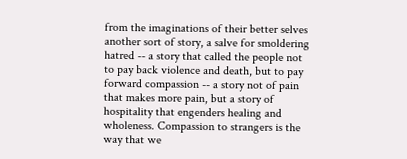from the imaginations of their better selves another sort of story, a salve for smoldering hatred -- a story that called the people not to pay back violence and death, but to pay forward compassion -- a story not of pain that makes more pain, but a story of hospitality that engenders healing and wholeness. Compassion to strangers is the way that we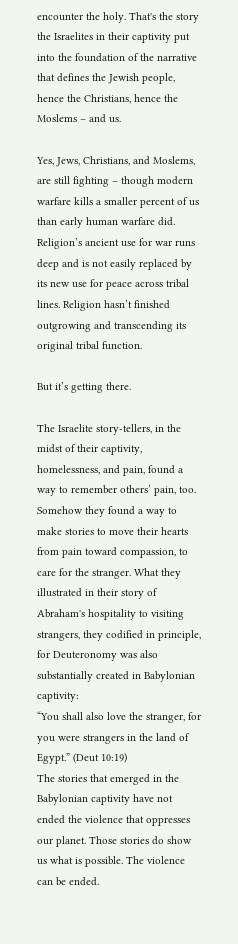encounter the holy. That's the story the Israelites in their captivity put into the foundation of the narrative that defines the Jewish people, hence the Christians, hence the Moslems – and us.

Yes, Jews, Christians, and Moslems, are still fighting – though modern warfare kills a smaller percent of us than early human warfare did. Religion’s ancient use for war runs deep and is not easily replaced by its new use for peace across tribal lines. Religion hasn’t finished outgrowing and transcending its original tribal function.

But it’s getting there.

The Israelite story-tellers, in the midst of their captivity, homelessness, and pain, found a way to remember others’ pain, too. Somehow they found a way to make stories to move their hearts from pain toward compassion, to care for the stranger. What they illustrated in their story of Abraham's hospitality to visiting strangers, they codified in principle, for Deuteronomy was also substantially created in Babylonian captivity:
“You shall also love the stranger, for you were strangers in the land of Egypt.” (Deut 10:19)
The stories that emerged in the Babylonian captivity have not ended the violence that oppresses our planet. Those stories do show us what is possible. The violence can be ended.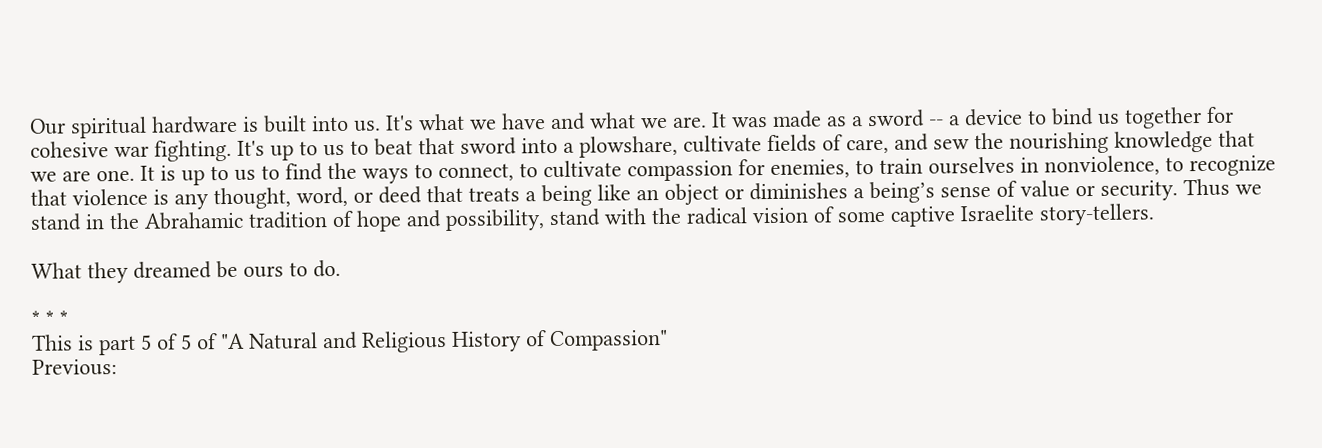Our spiritual hardware is built into us. It's what we have and what we are. It was made as a sword -- a device to bind us together for cohesive war fighting. It's up to us to beat that sword into a plowshare, cultivate fields of care, and sew the nourishing knowledge that we are one. It is up to us to find the ways to connect, to cultivate compassion for enemies, to train ourselves in nonviolence, to recognize that violence is any thought, word, or deed that treats a being like an object or diminishes a being’s sense of value or security. Thus we stand in the Abrahamic tradition of hope and possibility, stand with the radical vision of some captive Israelite story-tellers.

What they dreamed be ours to do.

* * *
This is part 5 of 5 of "A Natural and Religious History of Compassion"
Previous: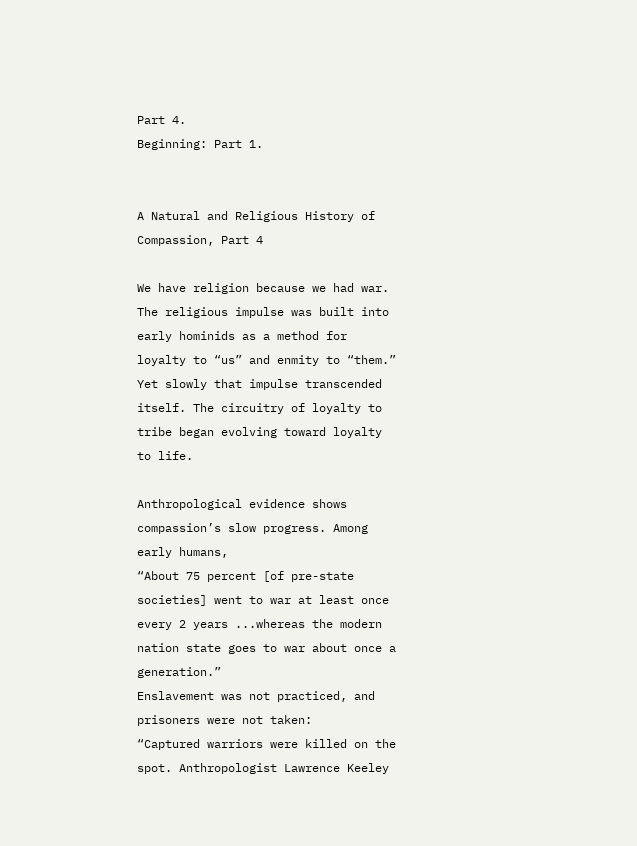Part 4.
Beginning: Part 1.


A Natural and Religious History of Compassion, Part 4

We have religion because we had war. The religious impulse was built into early hominids as a method for loyalty to “us” and enmity to “them.” Yet slowly that impulse transcended itself. The circuitry of loyalty to tribe began evolving toward loyalty to life.

Anthropological evidence shows compassion’s slow progress. Among early humans,
“About 75 percent [of pre-state societies] went to war at least once every 2 years ...whereas the modern nation state goes to war about once a generation.”
Enslavement was not practiced, and prisoners were not taken:
“Captured warriors were killed on the spot. Anthropologist Lawrence Keeley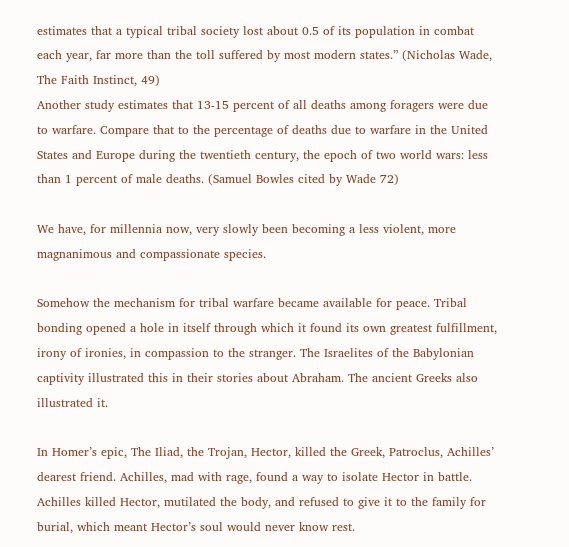estimates that a typical tribal society lost about 0.5 of its population in combat each year, far more than the toll suffered by most modern states.” (Nicholas Wade, The Faith Instinct, 49)
Another study estimates that 13-15 percent of all deaths among foragers were due to warfare. Compare that to the percentage of deaths due to warfare in the United States and Europe during the twentieth century, the epoch of two world wars: less than 1 percent of male deaths. (Samuel Bowles cited by Wade 72)

We have, for millennia now, very slowly been becoming a less violent, more magnanimous and compassionate species.

Somehow the mechanism for tribal warfare became available for peace. Tribal bonding opened a hole in itself through which it found its own greatest fulfillment, irony of ironies, in compassion to the stranger. The Israelites of the Babylonian captivity illustrated this in their stories about Abraham. The ancient Greeks also illustrated it.

In Homer’s epic, The Iliad, the Trojan, Hector, killed the Greek, Patroclus, Achilles’ dearest friend. Achilles, mad with rage, found a way to isolate Hector in battle. Achilles killed Hector, mutilated the body, and refused to give it to the family for burial, which meant Hector’s soul would never know rest.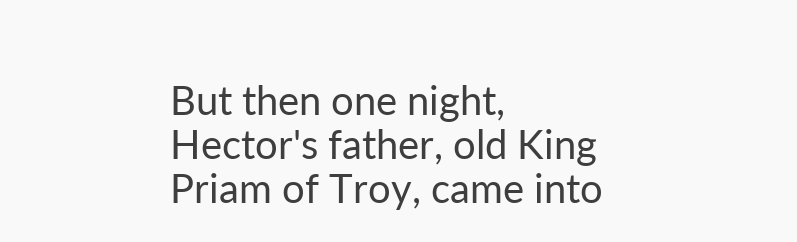But then one night, Hector's father, old King Priam of Troy, came into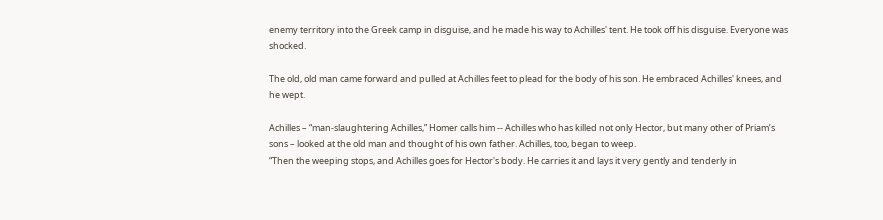enemy territory into the Greek camp in disguise, and he made his way to Achilles' tent. He took off his disguise. Everyone was shocked.

The old, old man came forward and pulled at Achilles feet to plead for the body of his son. He embraced Achilles' knees, and he wept.

Achilles – “man-slaughtering Achilles,” Homer calls him -- Achilles who has killed not only Hector, but many other of Priam’s sons – looked at the old man and thought of his own father. Achilles, too, began to weep.
“Then the weeping stops, and Achilles goes for Hector's body. He carries it and lays it very gently and tenderly in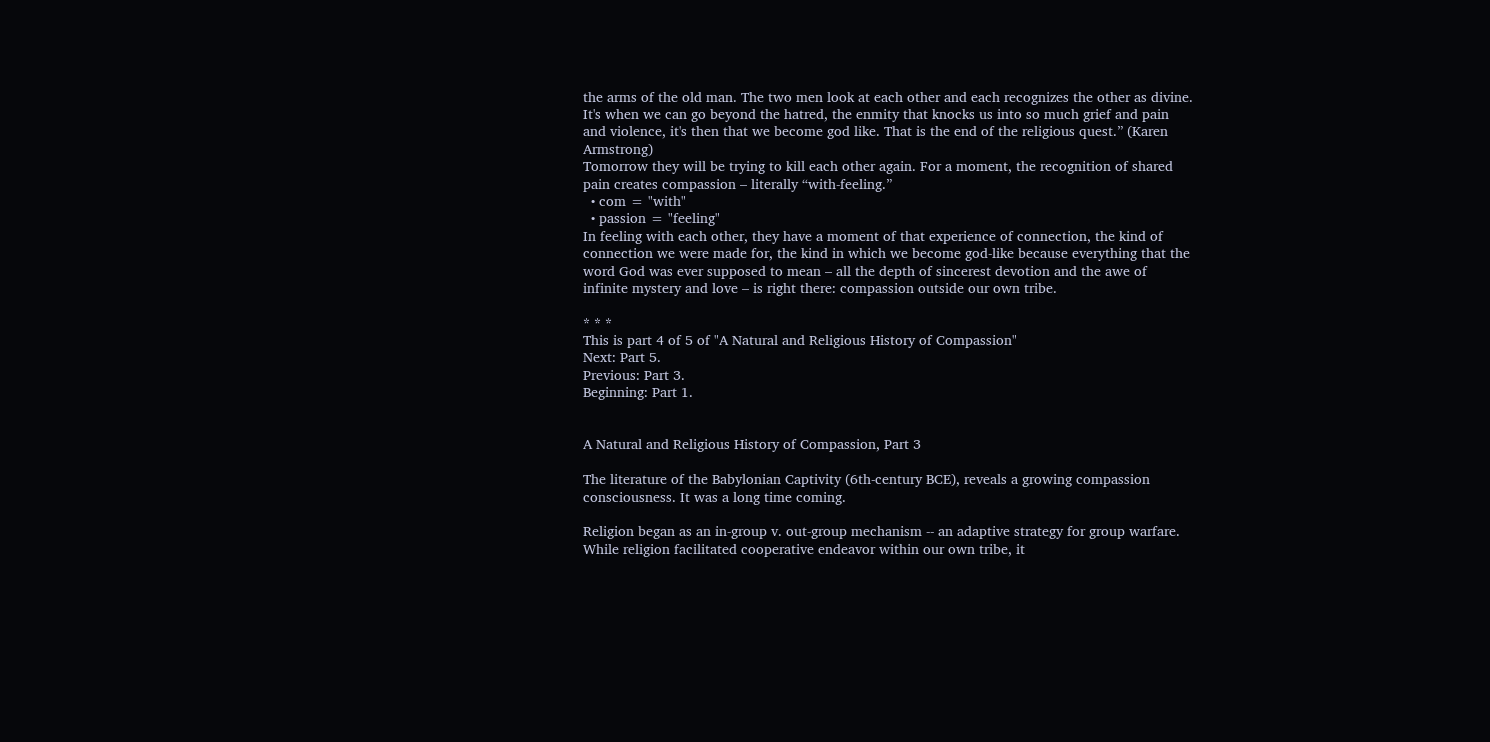the arms of the old man. The two men look at each other and each recognizes the other as divine. It's when we can go beyond the hatred, the enmity that knocks us into so much grief and pain and violence, it's then that we become god like. That is the end of the religious quest.” (Karen Armstrong)
Tomorrow they will be trying to kill each other again. For a moment, the recognition of shared pain creates compassion – literally “with-feeling.”
  • com = "with"
  • passion = "feeling"
In feeling with each other, they have a moment of that experience of connection, the kind of connection we were made for, the kind in which we become god-like because everything that the word God was ever supposed to mean – all the depth of sincerest devotion and the awe of infinite mystery and love – is right there: compassion outside our own tribe.

* * *
This is part 4 of 5 of "A Natural and Religious History of Compassion"
Next: Part 5.
Previous: Part 3.
Beginning: Part 1.


A Natural and Religious History of Compassion, Part 3

The literature of the Babylonian Captivity (6th-century BCE), reveals a growing compassion consciousness. It was a long time coming.

Religion began as an in-group v. out-group mechanism -- an adaptive strategy for group warfare. While religion facilitated cooperative endeavor within our own tribe, it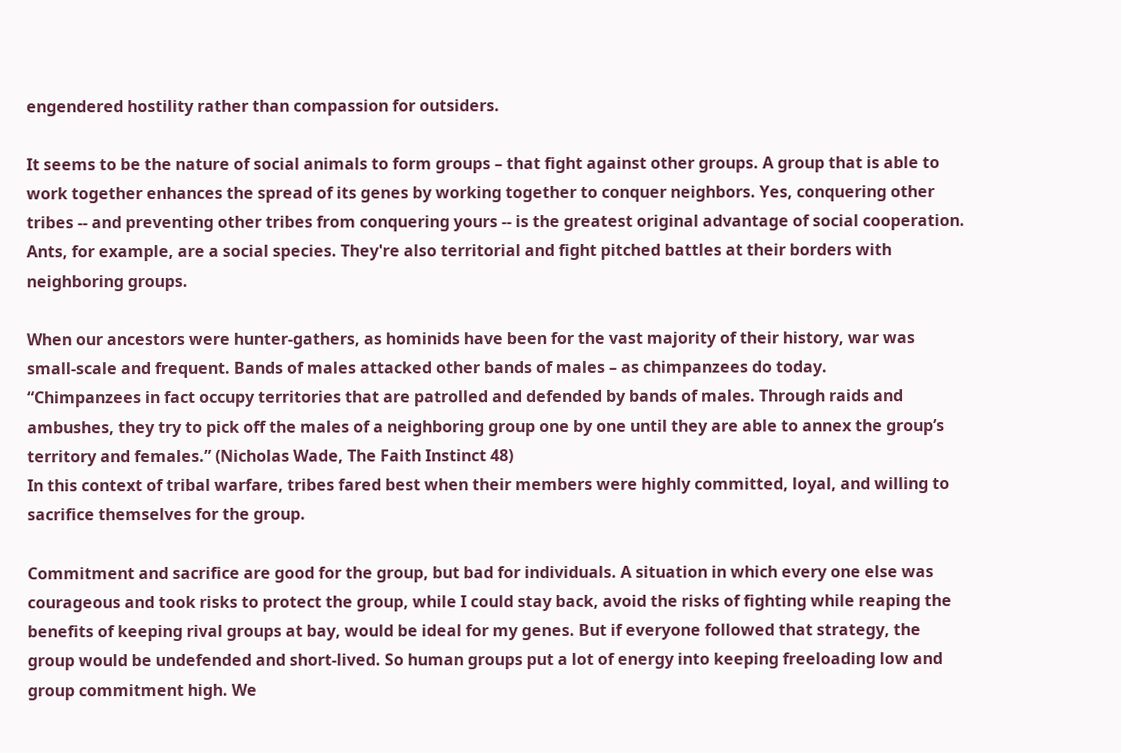engendered hostility rather than compassion for outsiders.

It seems to be the nature of social animals to form groups – that fight against other groups. A group that is able to work together enhances the spread of its genes by working together to conquer neighbors. Yes, conquering other tribes -- and preventing other tribes from conquering yours -- is the greatest original advantage of social cooperation. Ants, for example, are a social species. They're also territorial and fight pitched battles at their borders with neighboring groups.

When our ancestors were hunter-gathers, as hominids have been for the vast majority of their history, war was small-scale and frequent. Bands of males attacked other bands of males – as chimpanzees do today.
“Chimpanzees in fact occupy territories that are patrolled and defended by bands of males. Through raids and ambushes, they try to pick off the males of a neighboring group one by one until they are able to annex the group’s territory and females.” (Nicholas Wade, The Faith Instinct 48)
In this context of tribal warfare, tribes fared best when their members were highly committed, loyal, and willing to sacrifice themselves for the group.

Commitment and sacrifice are good for the group, but bad for individuals. A situation in which every one else was courageous and took risks to protect the group, while I could stay back, avoid the risks of fighting while reaping the benefits of keeping rival groups at bay, would be ideal for my genes. But if everyone followed that strategy, the group would be undefended and short-lived. So human groups put a lot of energy into keeping freeloading low and group commitment high. We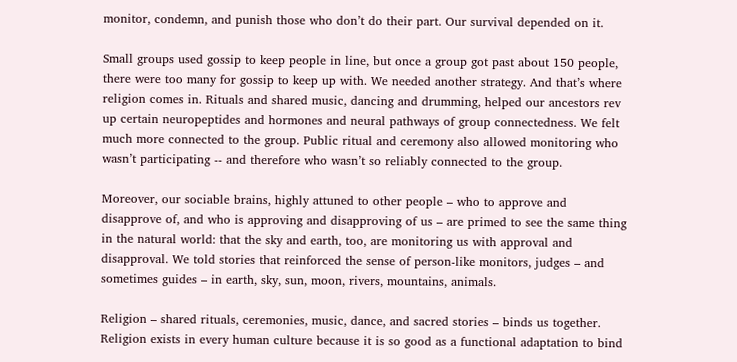monitor, condemn, and punish those who don’t do their part. Our survival depended on it.

Small groups used gossip to keep people in line, but once a group got past about 150 people, there were too many for gossip to keep up with. We needed another strategy. And that’s where religion comes in. Rituals and shared music, dancing and drumming, helped our ancestors rev up certain neuropeptides and hormones and neural pathways of group connectedness. We felt much more connected to the group. Public ritual and ceremony also allowed monitoring who wasn’t participating -- and therefore who wasn’t so reliably connected to the group.

Moreover, our sociable brains, highly attuned to other people – who to approve and disapprove of, and who is approving and disapproving of us – are primed to see the same thing in the natural world: that the sky and earth, too, are monitoring us with approval and disapproval. We told stories that reinforced the sense of person-like monitors, judges – and sometimes guides – in earth, sky, sun, moon, rivers, mountains, animals.

Religion – shared rituals, ceremonies, music, dance, and sacred stories – binds us together. Religion exists in every human culture because it is so good as a functional adaptation to bind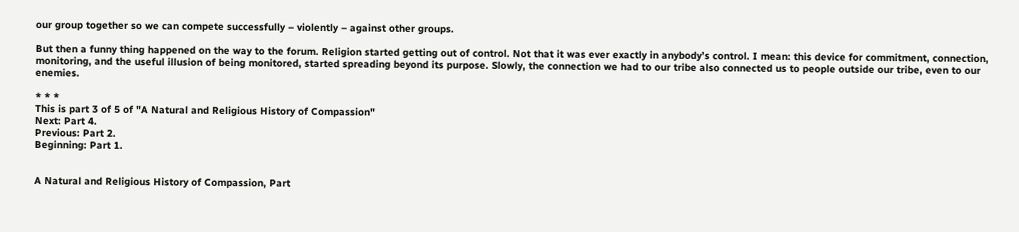our group together so we can compete successfully – violently – against other groups.

But then a funny thing happened on the way to the forum. Religion started getting out of control. Not that it was ever exactly in anybody’s control. I mean: this device for commitment, connection, monitoring, and the useful illusion of being monitored, started spreading beyond its purpose. Slowly, the connection we had to our tribe also connected us to people outside our tribe, even to our enemies.

* * *
This is part 3 of 5 of "A Natural and Religious History of Compassion"
Next: Part 4.
Previous: Part 2.
Beginning: Part 1.


A Natural and Religious History of Compassion, Part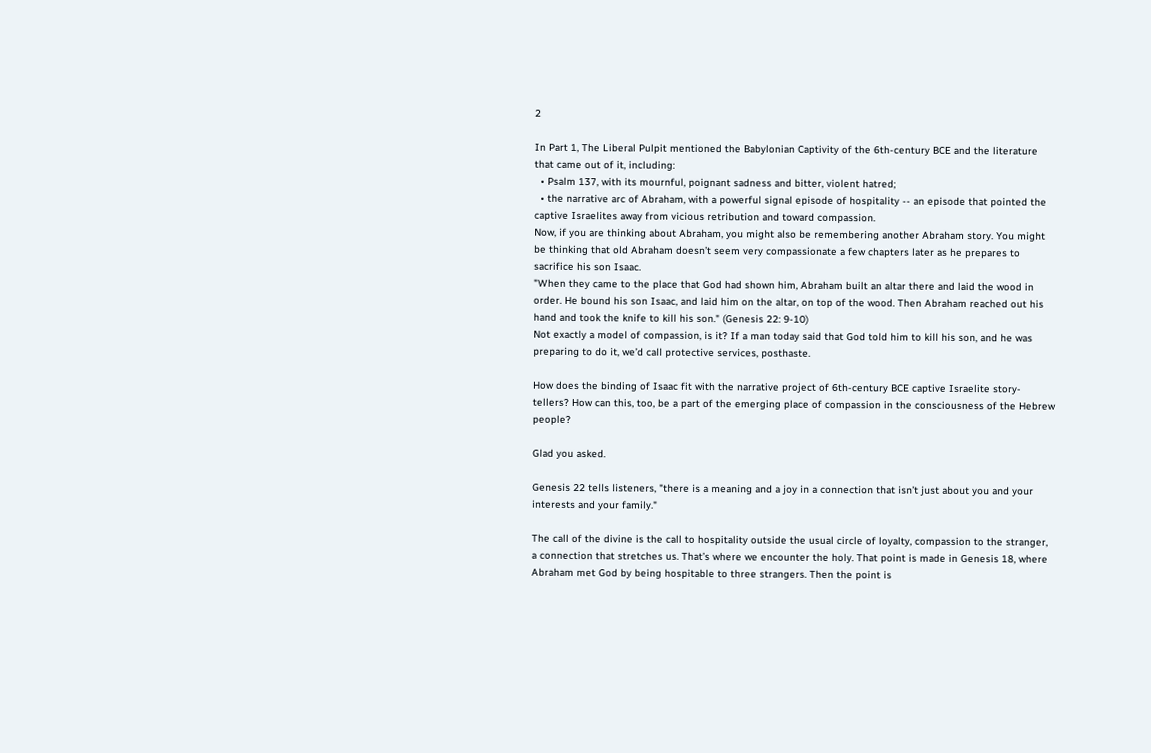2

In Part 1, The Liberal Pulpit mentioned the Babylonian Captivity of the 6th-century BCE and the literature that came out of it, including:
  • Psalm 137, with its mournful, poignant sadness and bitter, violent hatred;
  • the narrative arc of Abraham, with a powerful signal episode of hospitality -- an episode that pointed the captive Israelites away from vicious retribution and toward compassion.
Now, if you are thinking about Abraham, you might also be remembering another Abraham story. You might be thinking that old Abraham doesn’t seem very compassionate a few chapters later as he prepares to sacrifice his son Isaac.
"When they came to the place that God had shown him, Abraham built an altar there and laid the wood in order. He bound his son Isaac, and laid him on the altar, on top of the wood. Then Abraham reached out his hand and took the knife to kill his son." (Genesis 22: 9-10)
Not exactly a model of compassion, is it? If a man today said that God told him to kill his son, and he was preparing to do it, we’d call protective services, posthaste.

How does the binding of Isaac fit with the narrative project of 6th-century BCE captive Israelite story-tellers? How can this, too, be a part of the emerging place of compassion in the consciousness of the Hebrew people?

Glad you asked.

Genesis 22 tells listeners, "there is a meaning and a joy in a connection that isn’t just about you and your interests and your family."

The call of the divine is the call to hospitality outside the usual circle of loyalty, compassion to the stranger, a connection that stretches us. That’s where we encounter the holy. That point is made in Genesis 18, where Abraham met God by being hospitable to three strangers. Then the point is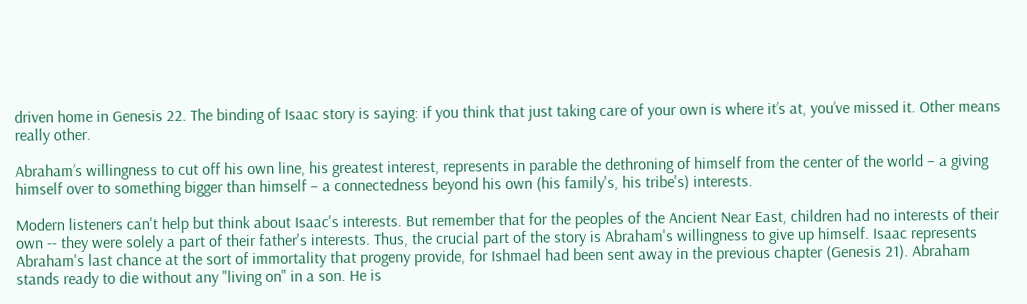driven home in Genesis 22. The binding of Isaac story is saying: if you think that just taking care of your own is where it’s at, you’ve missed it. Other means really other.

Abraham’s willingness to cut off his own line, his greatest interest, represents in parable the dethroning of himself from the center of the world – a giving himself over to something bigger than himself – a connectedness beyond his own (his family's, his tribe's) interests.

Modern listeners can't help but think about Isaac's interests. But remember that for the peoples of the Ancient Near East, children had no interests of their own -- they were solely a part of their father's interests. Thus, the crucial part of the story is Abraham's willingness to give up himself. Isaac represents Abraham's last chance at the sort of immortality that progeny provide, for Ishmael had been sent away in the previous chapter (Genesis 21). Abraham stands ready to die without any "living on" in a son. He is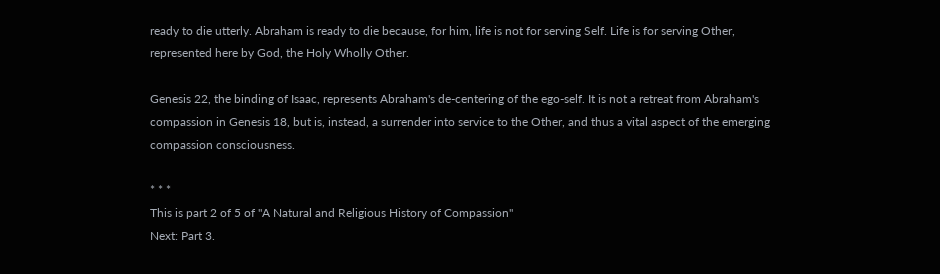ready to die utterly. Abraham is ready to die because, for him, life is not for serving Self. Life is for serving Other, represented here by God, the Holy Wholly Other.

Genesis 22, the binding of Isaac, represents Abraham's de-centering of the ego-self. It is not a retreat from Abraham's compassion in Genesis 18, but is, instead, a surrender into service to the Other, and thus a vital aspect of the emerging compassion consciousness.

* * *
This is part 2 of 5 of "A Natural and Religious History of Compassion"
Next: Part 3.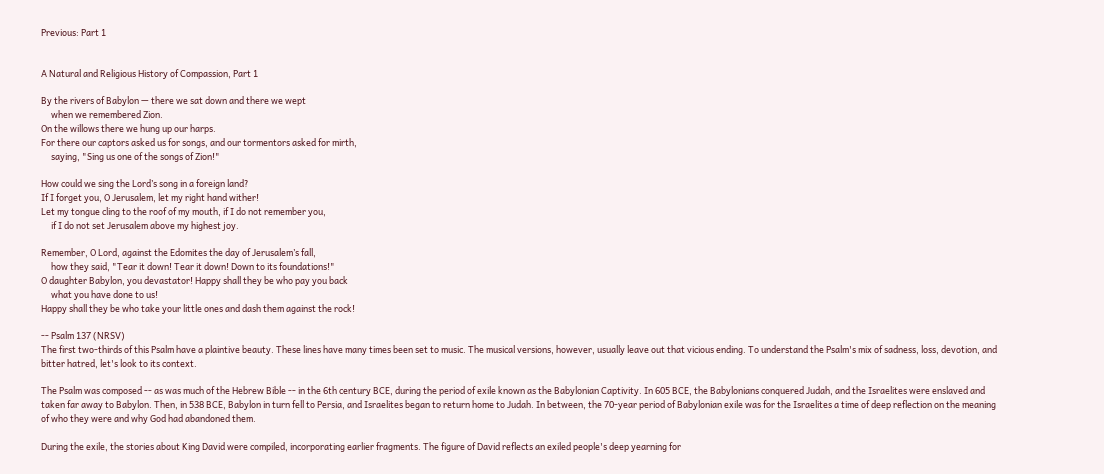Previous: Part 1


A Natural and Religious History of Compassion, Part 1

By the rivers of Babylon — there we sat down and there we wept
     when we remembered Zion.
On the willows there we hung up our harps.
For there our captors asked us for songs, and our tormentors asked for mirth,
     saying, "Sing us one of the songs of Zion!"

How could we sing the Lord’s song in a foreign land?
If I forget you, O Jerusalem, let my right hand wither!
Let my tongue cling to the roof of my mouth, if I do not remember you,
     if I do not set Jerusalem above my highest joy.

Remember, O Lord, against the Edomites the day of Jerusalem’s fall,
     how they said, "Tear it down! Tear it down! Down to its foundations!"
O daughter Babylon, you devastator! Happy shall they be who pay you back
     what you have done to us!
Happy shall they be who take your little ones and dash them against the rock!

-- Psalm 137 (NRSV)
The first two-thirds of this Psalm have a plaintive beauty. These lines have many times been set to music. The musical versions, however, usually leave out that vicious ending. To understand the Psalm's mix of sadness, loss, devotion, and bitter hatred, let's look to its context.

The Psalm was composed -- as was much of the Hebrew Bible -- in the 6th century BCE, during the period of exile known as the Babylonian Captivity. In 605 BCE, the Babylonians conquered Judah, and the Israelites were enslaved and taken far away to Babylon. Then, in 538 BCE, Babylon in turn fell to Persia, and Israelites began to return home to Judah. In between, the 70-year period of Babylonian exile was for the Israelites a time of deep reflection on the meaning of who they were and why God had abandoned them.

During the exile, the stories about King David were compiled, incorporating earlier fragments. The figure of David reflects an exiled people's deep yearning for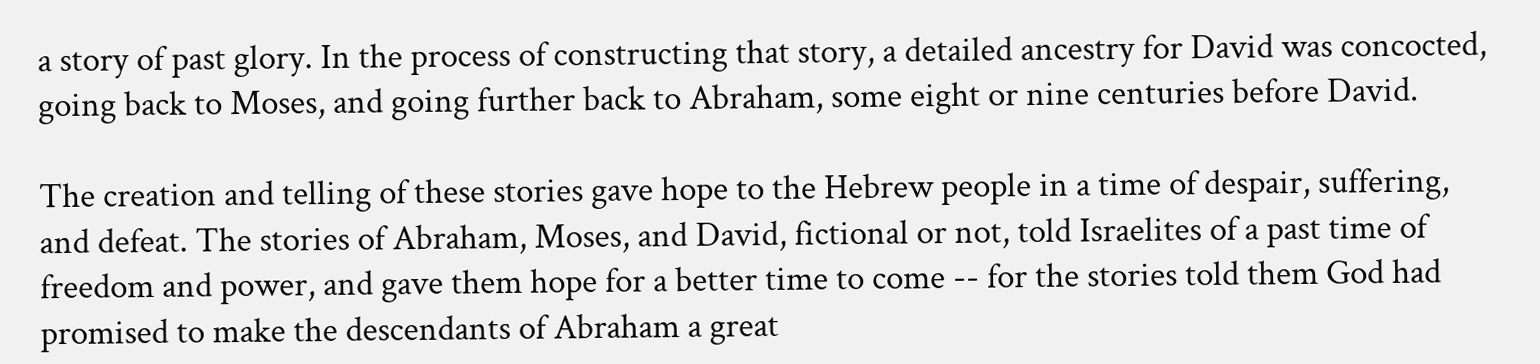a story of past glory. In the process of constructing that story, a detailed ancestry for David was concocted, going back to Moses, and going further back to Abraham, some eight or nine centuries before David.

The creation and telling of these stories gave hope to the Hebrew people in a time of despair, suffering, and defeat. The stories of Abraham, Moses, and David, fictional or not, told Israelites of a past time of freedom and power, and gave them hope for a better time to come -- for the stories told them God had promised to make the descendants of Abraham a great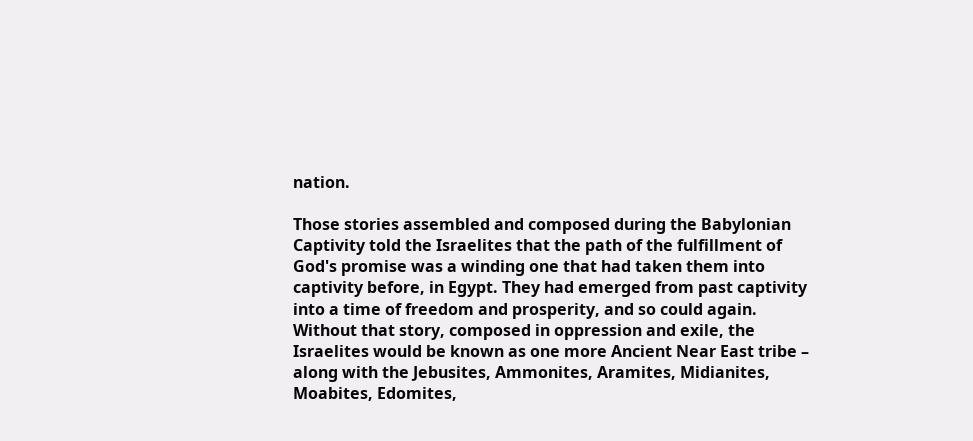nation.

Those stories assembled and composed during the Babylonian Captivity told the Israelites that the path of the fulfillment of God's promise was a winding one that had taken them into captivity before, in Egypt. They had emerged from past captivity into a time of freedom and prosperity, and so could again. Without that story, composed in oppression and exile, the Israelites would be known as one more Ancient Near East tribe – along with the Jebusites, Ammonites, Aramites, Midianites, Moabites, Edomites,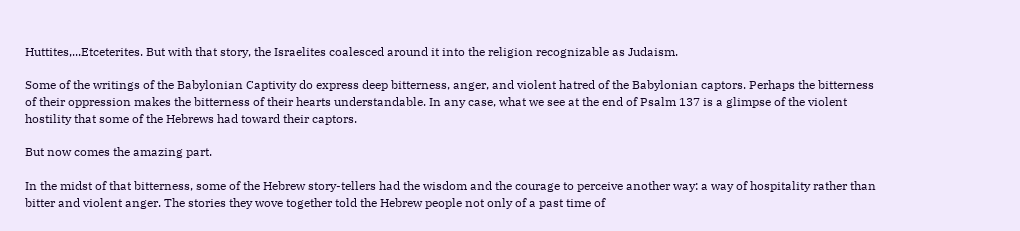Huttites,...Etceterites. But with that story, the Israelites coalesced around it into the religion recognizable as Judaism.

Some of the writings of the Babylonian Captivity do express deep bitterness, anger, and violent hatred of the Babylonian captors. Perhaps the bitterness of their oppression makes the bitterness of their hearts understandable. In any case, what we see at the end of Psalm 137 is a glimpse of the violent hostility that some of the Hebrews had toward their captors.

But now comes the amazing part.

In the midst of that bitterness, some of the Hebrew story-tellers had the wisdom and the courage to perceive another way: a way of hospitality rather than bitter and violent anger. The stories they wove together told the Hebrew people not only of a past time of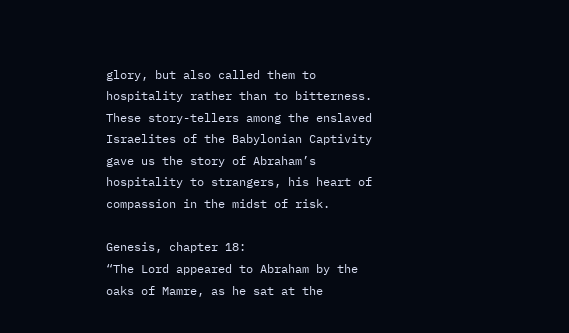glory, but also called them to hospitality rather than to bitterness. These story-tellers among the enslaved Israelites of the Babylonian Captivity gave us the story of Abraham’s hospitality to strangers, his heart of compassion in the midst of risk.

Genesis, chapter 18:
“The Lord appeared to Abraham by the oaks of Mamre, as he sat at the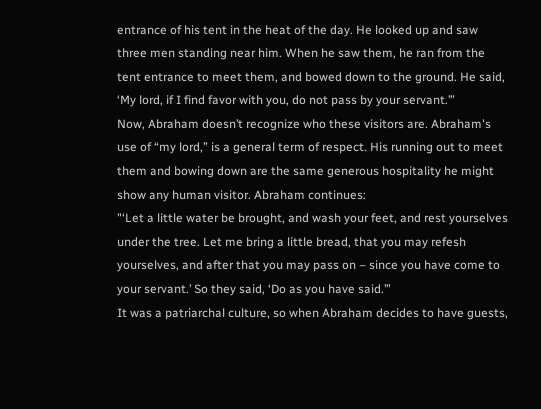entrance of his tent in the heat of the day. He looked up and saw three men standing near him. When he saw them, he ran from the tent entrance to meet them, and bowed down to the ground. He said, ‘My lord, if I find favor with you, do not pass by your servant.’”
Now, Abraham doesn’t recognize who these visitors are. Abraham's use of “my lord,” is a general term of respect. His running out to meet them and bowing down are the same generous hospitality he might show any human visitor. Abraham continues:
"‘Let a little water be brought, and wash your feet, and rest yourselves under the tree. Let me bring a little bread, that you may refesh yourselves, and after that you may pass on – since you have come to your servant.’ So they said, ‘Do as you have said.’”
It was a patriarchal culture, so when Abraham decides to have guests,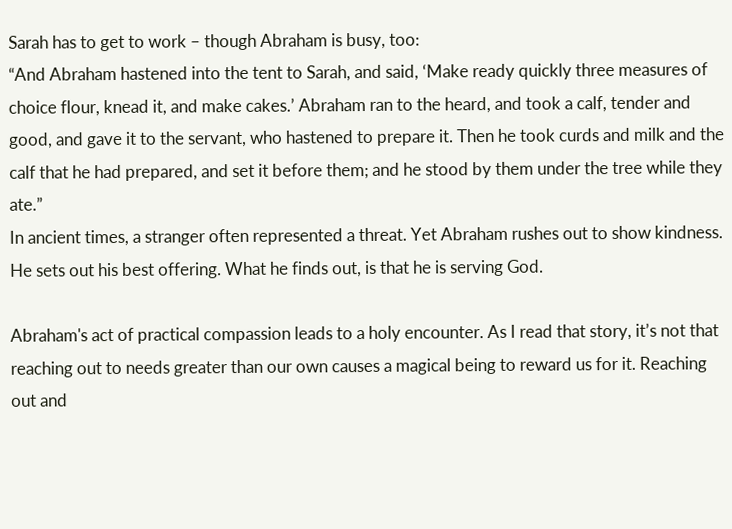Sarah has to get to work – though Abraham is busy, too:
“And Abraham hastened into the tent to Sarah, and said, ‘Make ready quickly three measures of choice flour, knead it, and make cakes.’ Abraham ran to the heard, and took a calf, tender and good, and gave it to the servant, who hastened to prepare it. Then he took curds and milk and the calf that he had prepared, and set it before them; and he stood by them under the tree while they ate.”
In ancient times, a stranger often represented a threat. Yet Abraham rushes out to show kindness. He sets out his best offering. What he finds out, is that he is serving God.

Abraham's act of practical compassion leads to a holy encounter. As I read that story, it’s not that reaching out to needs greater than our own causes a magical being to reward us for it. Reaching out and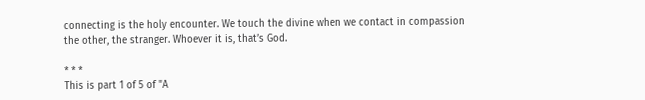connecting is the holy encounter. We touch the divine when we contact in compassion the other, the stranger. Whoever it is, that’s God.

* * *
This is part 1 of 5 of "A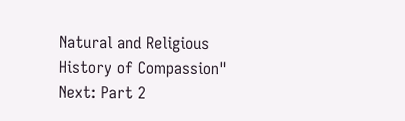Natural and Religious History of Compassion"
Next: Part 2